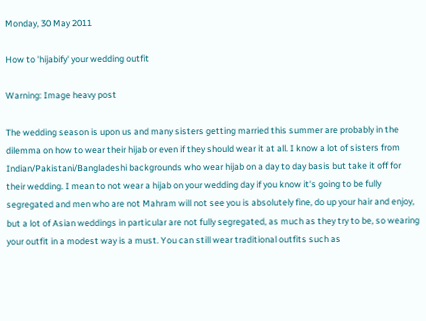Monday, 30 May 2011

How to 'hijabify' your wedding outfit

Warning: Image heavy post

The wedding season is upon us and many sisters getting married this summer are probably in the dilemma on how to wear their hijab or even if they should wear it at all. I know a lot of sisters from Indian/Pakistani/Bangladeshi backgrounds who wear hijab on a day to day basis but take it off for their wedding. I mean to not wear a hijab on your wedding day if you know it's going to be fully segregated and men who are not Mahram will not see you is absolutely fine, do up your hair and enjoy, but a lot of Asian weddings in particular are not fully segregated, as much as they try to be, so wearing your outfit in a modest way is a must. You can still wear traditional outfits such as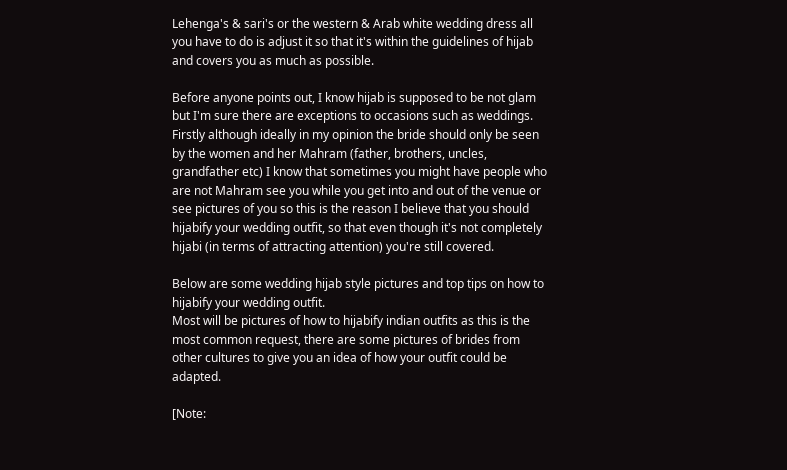Lehenga's & sari's or the western & Arab white wedding dress all you have to do is adjust it so that it's within the guidelines of hijab and covers you as much as possible.

Before anyone points out, I know hijab is supposed to be not glam but I'm sure there are exceptions to occasions such as weddings. Firstly although ideally in my opinion the bride should only be seen by the women and her Mahram (father, brothers, uncles, grandfather etc) I know that sometimes you might have people who are not Mahram see you while you get into and out of the venue or see pictures of you so this is the reason I believe that you should hijabify your wedding outfit, so that even though it's not completely hijabi (in terms of attracting attention) you're still covered.

Below are some wedding hijab style pictures and top tips on how to hijabify your wedding outfit.
Most will be pictures of how to hijabify indian outfits as this is the most common request, there are some pictures of brides from other cultures to give you an idea of how your outfit could be adapted.

[Note: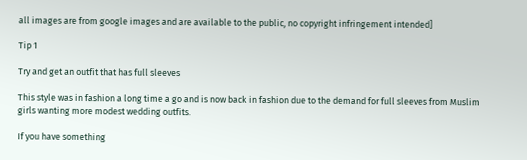all images are from google images and are available to the public, no copyright infringement intended]

Tip 1

Try and get an outfit that has full sleeves

This style was in fashion a long time a go and is now back in fashion due to the demand for full sleeves from Muslim girls wanting more modest wedding outfits.

If you have something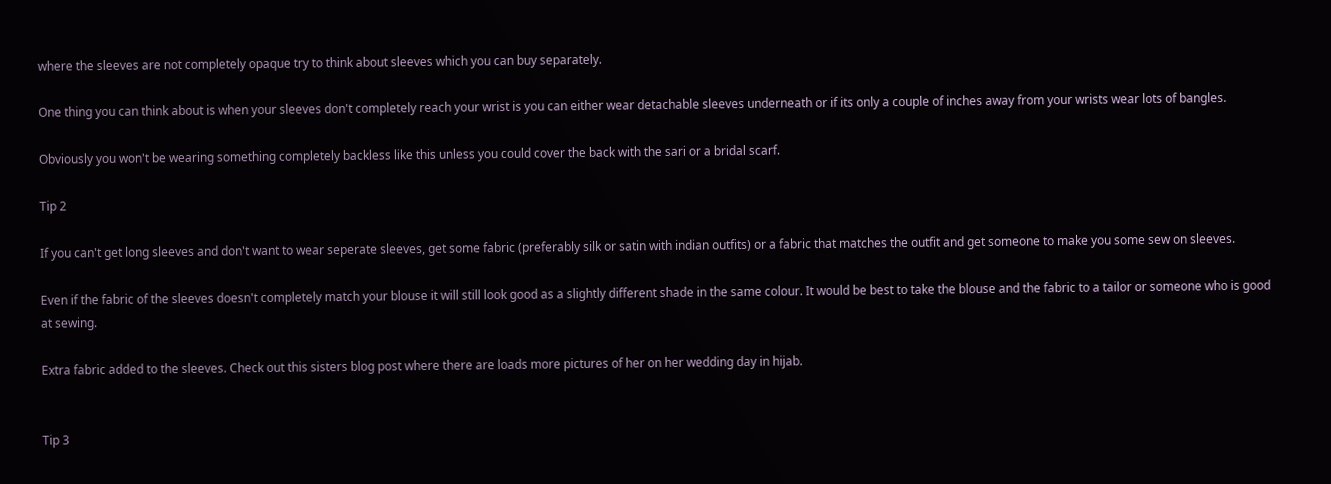where the sleeves are not completely opaque try to think about sleeves which you can buy separately.

One thing you can think about is when your sleeves don't completely reach your wrist is you can either wear detachable sleeves underneath or if its only a couple of inches away from your wrists wear lots of bangles.

Obviously you won't be wearing something completely backless like this unless you could cover the back with the sari or a bridal scarf.

Tip 2

If you can't get long sleeves and don't want to wear seperate sleeves, get some fabric (preferably silk or satin with indian outfits) or a fabric that matches the outfit and get someone to make you some sew on sleeves.

Even if the fabric of the sleeves doesn't completely match your blouse it will still look good as a slightly different shade in the same colour. It would be best to take the blouse and the fabric to a tailor or someone who is good at sewing.

Extra fabric added to the sleeves. Check out this sisters blog post where there are loads more pictures of her on her wedding day in hijab.


Tip 3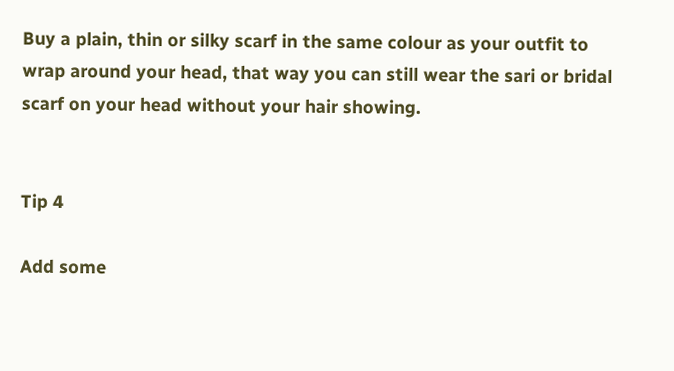Buy a plain, thin or silky scarf in the same colour as your outfit to wrap around your head, that way you can still wear the sari or bridal scarf on your head without your hair showing.


Tip 4

Add some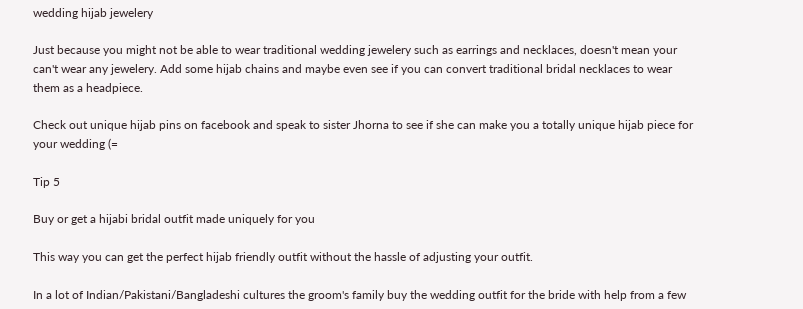wedding hijab jewelery

Just because you might not be able to wear traditional wedding jewelery such as earrings and necklaces, doesn't mean your can't wear any jewelery. Add some hijab chains and maybe even see if you can convert traditional bridal necklaces to wear them as a headpiece.

Check out unique hijab pins on facebook and speak to sister Jhorna to see if she can make you a totally unique hijab piece for your wedding (=

Tip 5

Buy or get a hijabi bridal outfit made uniquely for you

This way you can get the perfect hijab friendly outfit without the hassle of adjusting your outfit.

In a lot of Indian/Pakistani/Bangladeshi cultures the groom's family buy the wedding outfit for the bride with help from a few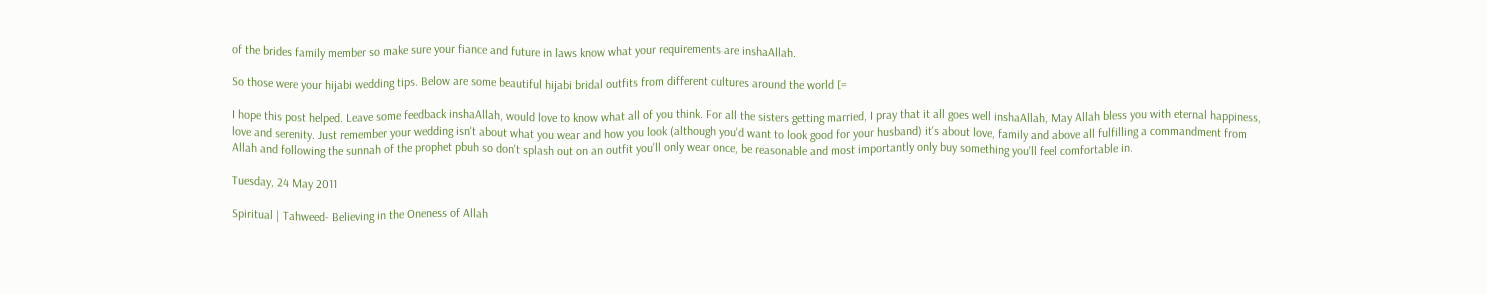of the brides family member so make sure your fiance and future in laws know what your requirements are inshaAllah.

So those were your hijabi wedding tips. Below are some beautiful hijabi bridal outfits from different cultures around the world [=

I hope this post helped. Leave some feedback inshaAllah, would love to know what all of you think. For all the sisters getting married, I pray that it all goes well inshaAllah, May Allah bless you with eternal happiness, love and serenity. Just remember your wedding isn't about what you wear and how you look (although you'd want to look good for your husband) it's about love, family and above all fulfilling a commandment from Allah and following the sunnah of the prophet pbuh so don't splash out on an outfit you'll only wear once, be reasonable and most importantly only buy something you'll feel comfortable in.

Tuesday, 24 May 2011

Spiritual | Tahweed- Believing in the Oneness of Allah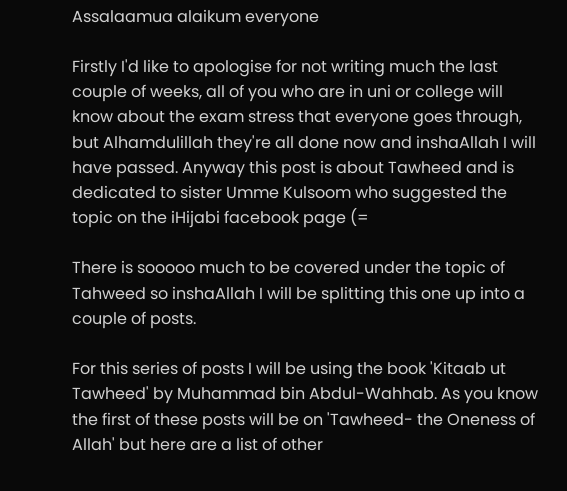Assalaamua alaikum everyone

Firstly I'd like to apologise for not writing much the last couple of weeks, all of you who are in uni or college will know about the exam stress that everyone goes through, but Alhamdulillah they're all done now and inshaAllah I will have passed. Anyway this post is about Tawheed and is dedicated to sister Umme Kulsoom who suggested the topic on the iHijabi facebook page (=

There is sooooo much to be covered under the topic of Tahweed so inshaAllah I will be splitting this one up into a couple of posts.

For this series of posts I will be using the book 'Kitaab ut Tawheed' by Muhammad bin Abdul-Wahhab. As you know the first of these posts will be on 'Tawheed- the Oneness of Allah' but here are a list of other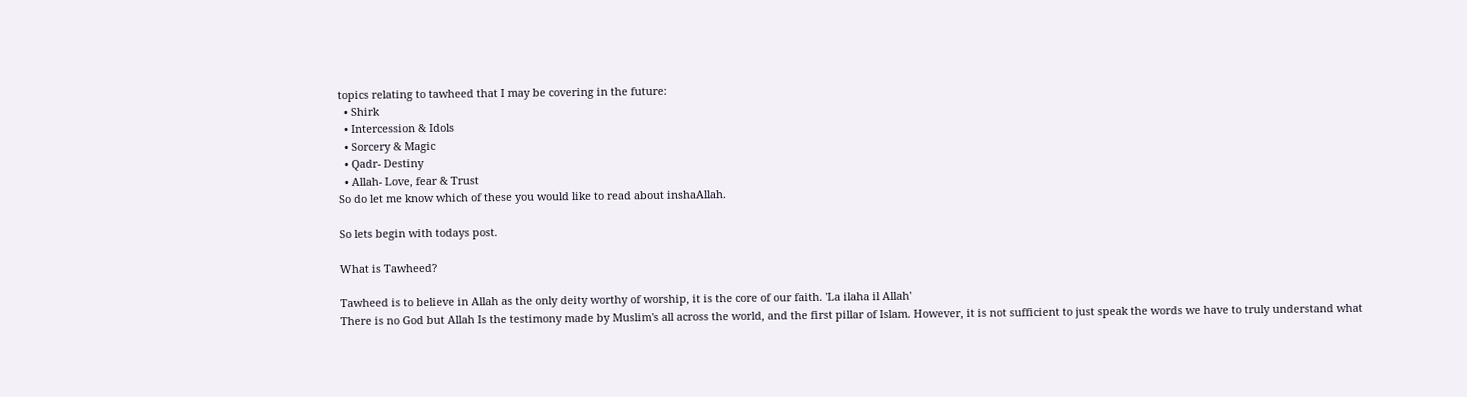topics relating to tawheed that I may be covering in the future:
  • Shirk
  • Intercession & Idols
  • Sorcery & Magic
  • Qadr- Destiny
  • Allah- Love, fear & Trust
So do let me know which of these you would like to read about inshaAllah.

So lets begin with todays post.

What is Tawheed?

Tawheed is to believe in Allah as the only deity worthy of worship, it is the core of our faith. 'La ilaha il Allah'
There is no God but Allah Is the testimony made by Muslim's all across the world, and the first pillar of Islam. However, it is not sufficient to just speak the words we have to truly understand what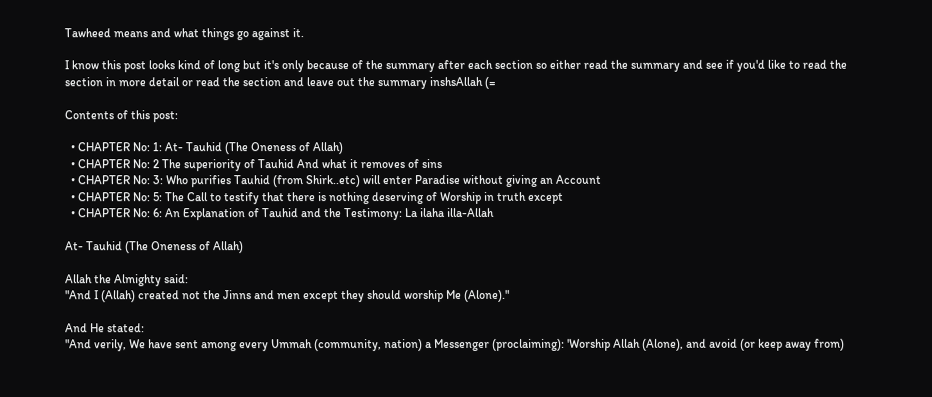Tawheed means and what things go against it.

I know this post looks kind of long but it's only because of the summary after each section so either read the summary and see if you'd like to read the section in more detail or read the section and leave out the summary inshsAllah (=

Contents of this post:

  • CHAPTER No: 1: At- Tauhid (The Oneness of Allah)
  • CHAPTER No: 2 The superiority of Tauhid And what it removes of sins
  • CHAPTER No: 3: Who purifies Tauhid (from Shirk..etc) will enter Paradise without giving an Account
  • CHAPTER No: 5: The Call to testify that there is nothing deserving of Worship in truth except
  • CHAPTER No: 6: An Explanation of Tauhid and the Testimony: La ilaha illa-Allah

At- Tauhid (The Oneness of Allah)

Allah the Almighty said:
"And I (Allah) created not the Jinns and men except they should worship Me (Alone)."

And He stated:
"And verily, We have sent among every Ummah (community, nation) a Messenger (proclaiming): 'Worship Allah (Alone), and avoid (or keep away from)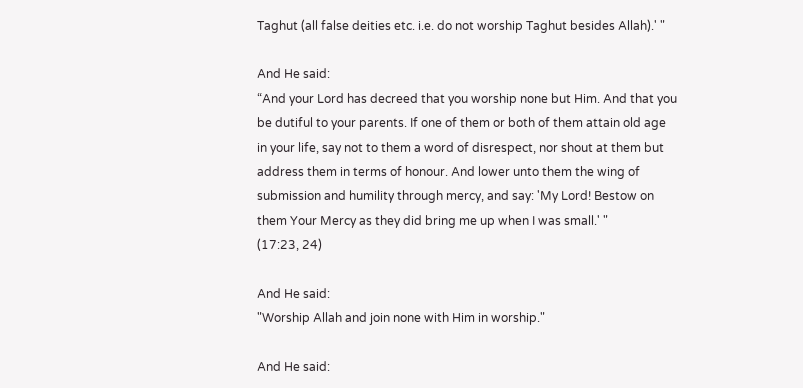Taghut (all false deities etc. i.e. do not worship Taghut besides Allah).' "

And He said:
“And your Lord has decreed that you worship none but Him. And that you be dutiful to your parents. If one of them or both of them attain old age in your life, say not to them a word of disrespect, nor shout at them but address them in terms of honour. And lower unto them the wing of submission and humility through mercy, and say: 'My Lord! Bestow on them Your Mercy as they did bring me up when I was small.' "
(17:23, 24)

And He said:
"Worship Allah and join none with Him in worship."

And He said: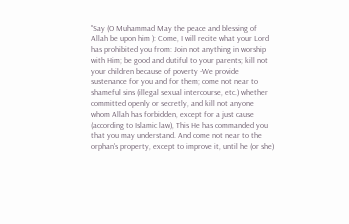"Say (O Muhammad May the peace and blessing of Allah be upon him ): Come, I will recite what your Lord has prohibited you from: Join not anything in worship with Him; be good and dutiful to your parents; kill not your children because of poverty -We provide sustenance for you and for them; come not near to shameful sins (illegal sexual intercourse, etc.) whether committed openly or secretly, and kill not anyone whom Allah has forbidden, except for a just cause (according to Islamic law), This He has commanded you that you may understand. And come not near to the orphan's property, except to improve it, until he (or she)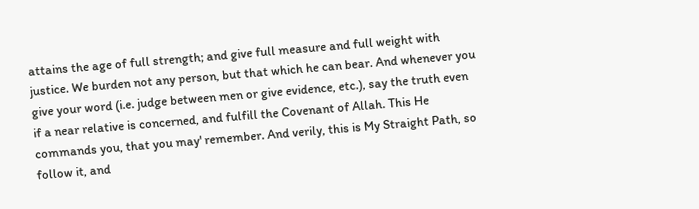attains the age of full strength; and give full measure and full weight with justice. We burden not any person, but that which he can bear. And whenever you give your word (i.e. judge between men or give evidence, etc.), say the truth even if a near relative is concerned, and fulfill the Covenant of Allah. This He commands you, that you may' remember. And verily, this is My Straight Path, so follow it, and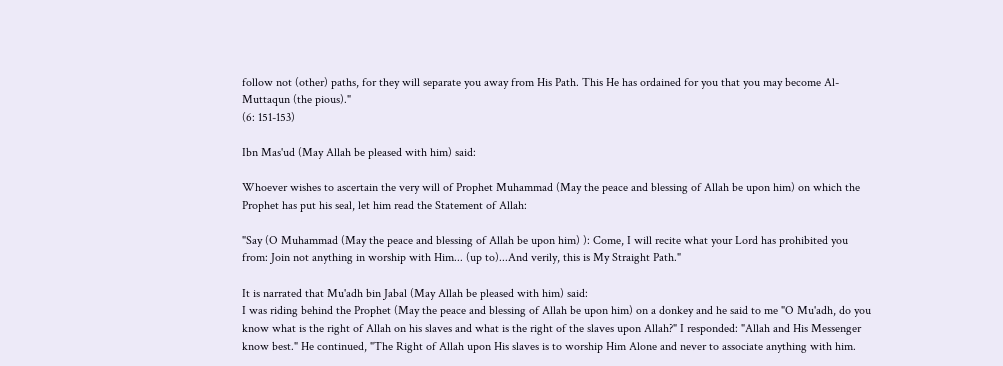follow not (other) paths, for they will separate you away from His Path. This He has ordained for you that you may become Al-Muttaqun (the pious)."
(6: 151-153)

Ibn Mas'ud (May Allah be pleased with him) said:

Whoever wishes to ascertain the very will of Prophet Muhammad (May the peace and blessing of Allah be upon him) on which the Prophet has put his seal, let him read the Statement of Allah:

"Say (O Muhammad (May the peace and blessing of Allah be upon him) ): Come, I will recite what your Lord has prohibited you from: Join not anything in worship with Him... (up to)...And verily, this is My Straight Path."

It is narrated that Mu'adh bin Jabal (May Allah be pleased with him) said:
I was riding behind the Prophet (May the peace and blessing of Allah be upon him) on a donkey and he said to me "O Mu'adh, do you know what is the right of Allah on his slaves and what is the right of the slaves upon Allah?" I responded: "Allah and His Messenger know best." He continued, "The Right of Allah upon His slaves is to worship Him Alone and never to associate anything with him.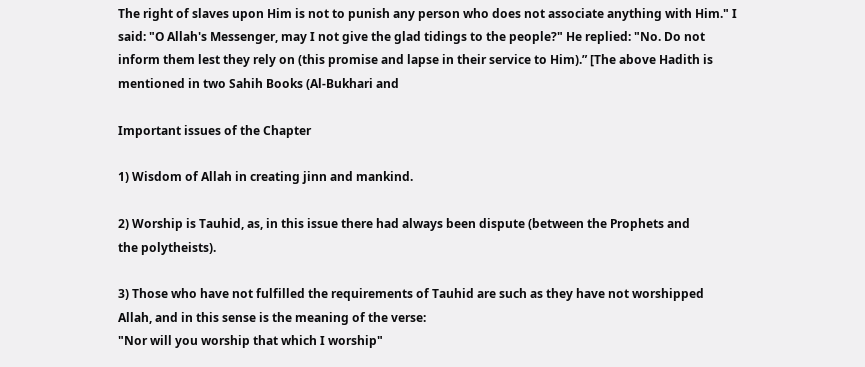The right of slaves upon Him is not to punish any person who does not associate anything with Him." I said: "O Allah's Messenger, may I not give the glad tidings to the people?" He replied: "No. Do not inform them lest they rely on (this promise and lapse in their service to Him).” [The above Hadith is mentioned in two Sahih Books (Al-Bukhari and

Important issues of the Chapter

1) Wisdom of Allah in creating jinn and mankind.

2) Worship is Tauhid, as, in this issue there had always been dispute (between the Prophets and
the polytheists).

3) Those who have not fulfilled the requirements of Tauhid are such as they have not worshipped
Allah, and in this sense is the meaning of the verse:
"Nor will you worship that which I worship"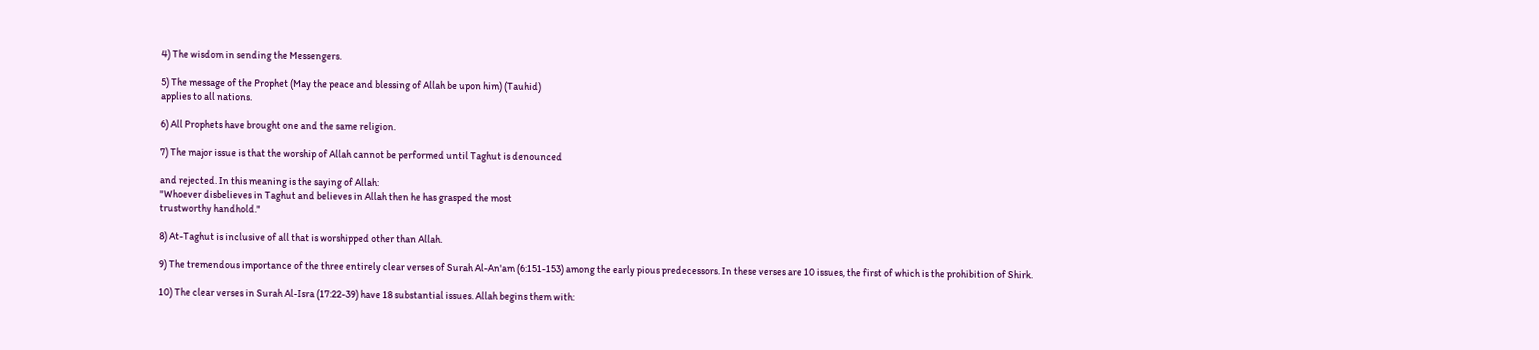4) The wisdom in sending the Messengers.

5) The message of the Prophet (May the peace and blessing of Allah be upon him) (Tauhid)
applies to all nations.

6) All Prophets have brought one and the same religion.

7) The major issue is that the worship of Allah cannot be performed until Taghut is denounced

and rejected. In this meaning is the saying of Allah:
"Whoever disbelieves in Taghut and believes in Allah then he has grasped the most
trustworthy handhold."

8) At-Taghut is inclusive of all that is worshipped other than Allah.

9) The tremendous importance of the three entirely clear verses of Surah Al-An'am (6:151-153) among the early pious predecessors. In these verses are 10 issues, the first of which is the prohibition of Shirk.

10) The clear verses in Surah Al-Isra (17:22-39) have 18 substantial issues. Allah begins them with: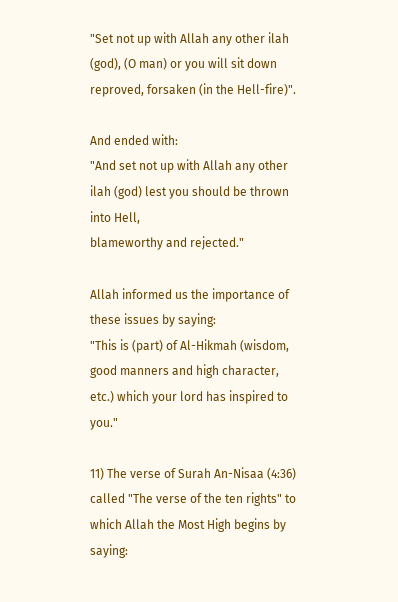"Set not up with Allah any other ilah (god), (O man) or you will sit down reproved, forsaken (in the Hell-fire)".

And ended with:
"And set not up with Allah any other ilah (god) lest you should be thrown into Hell,
blameworthy and rejected."

Allah informed us the importance of these issues by saying:
"This is (part) of Al-Hikmah (wisdom, good manners and high character, etc.) which your lord has inspired to you."

11) The verse of Surah An-Nisaa (4:36) called "The verse of the ten rights" to which Allah the Most High begins by saying: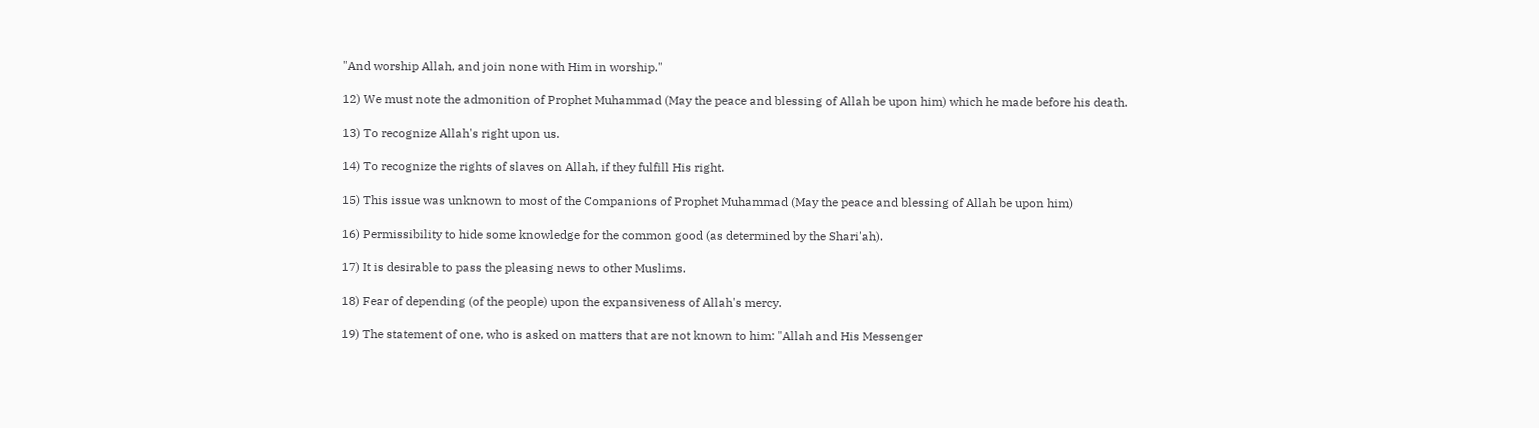"And worship Allah, and join none with Him in worship."

12) We must note the admonition of Prophet Muhammad (May the peace and blessing of Allah be upon him) which he made before his death.

13) To recognize Allah's right upon us.

14) To recognize the rights of slaves on Allah, if they fulfill His right.

15) This issue was unknown to most of the Companions of Prophet Muhammad (May the peace and blessing of Allah be upon him)

16) Permissibility to hide some knowledge for the common good (as determined by the Shari'ah).

17) It is desirable to pass the pleasing news to other Muslims.

18) Fear of depending (of the people) upon the expansiveness of Allah's mercy.

19) The statement of one, who is asked on matters that are not known to him: "Allah and His Messenger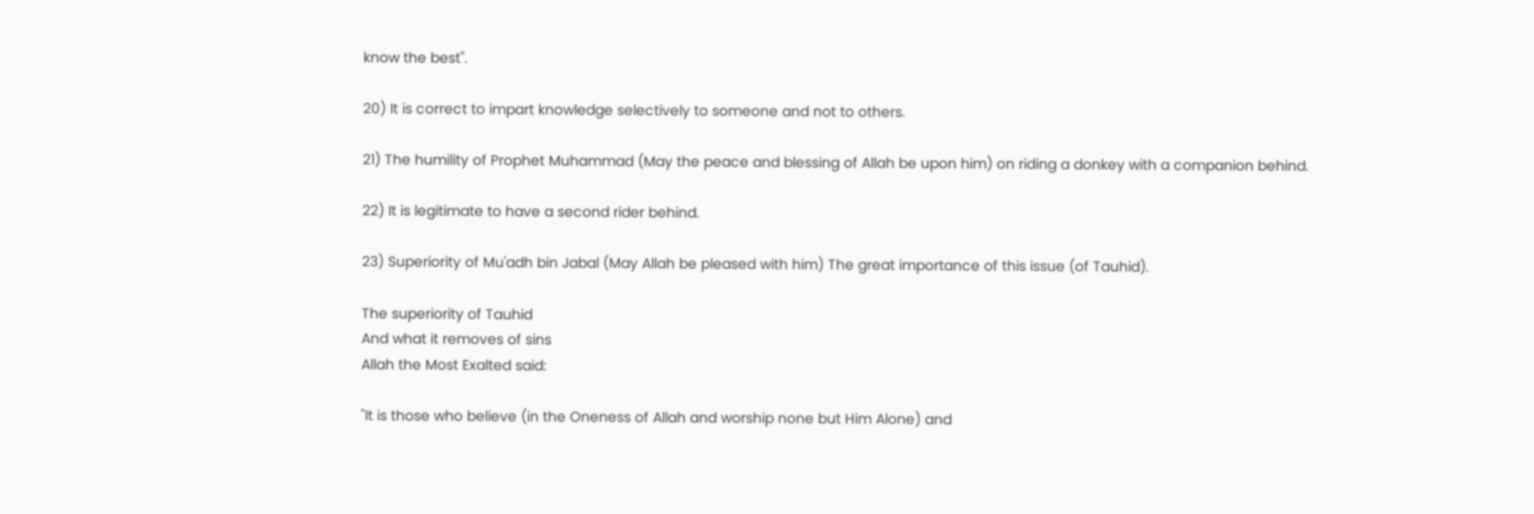know the best".

20) It is correct to impart knowledge selectively to someone and not to others.

21) The humility of Prophet Muhammad (May the peace and blessing of Allah be upon him) on riding a donkey with a companion behind.

22) It is legitimate to have a second rider behind.

23) Superiority of Mu'adh bin Jabal (May Allah be pleased with him) The great importance of this issue (of Tauhid).

The superiority of Tauhid
And what it removes of sins
Allah the Most Exalted said:

"It is those who believe (in the Oneness of Allah and worship none but Him Alone) and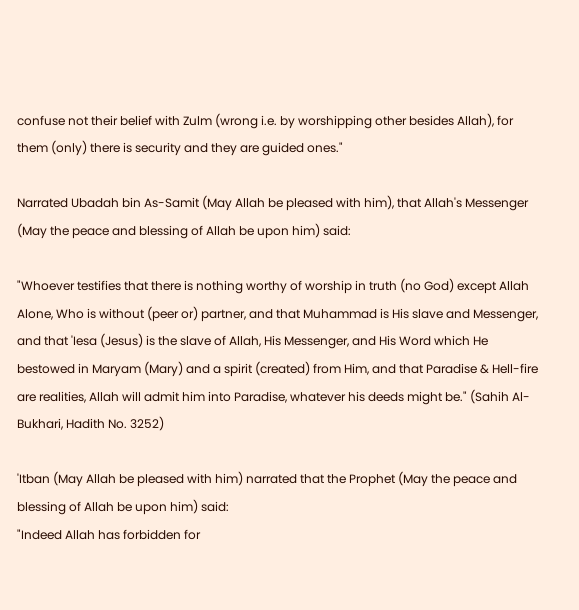confuse not their belief with Zulm (wrong i.e. by worshipping other besides Allah), for them (only) there is security and they are guided ones."

Narrated Ubadah bin As-Samit (May Allah be pleased with him), that Allah's Messenger (May the peace and blessing of Allah be upon him) said:

"Whoever testifies that there is nothing worthy of worship in truth (no God) except Allah Alone, Who is without (peer or) partner, and that Muhammad is His slave and Messenger, and that 'Iesa (Jesus) is the slave of Allah, His Messenger, and His Word which He bestowed in Maryam (Mary) and a spirit (created) from Him, and that Paradise & Hell-fire are realities, Allah will admit him into Paradise, whatever his deeds might be." (Sahih Al-Bukhari, Hadith No. 3252)

'Itban (May Allah be pleased with him) narrated that the Prophet (May the peace and blessing of Allah be upon him) said:
"Indeed Allah has forbidden for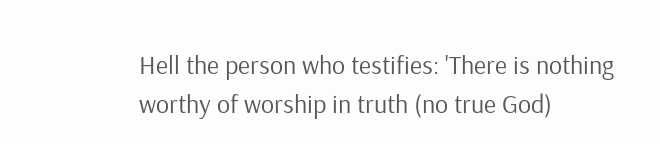Hell the person who testifies: 'There is nothing worthy of worship in truth (no true God)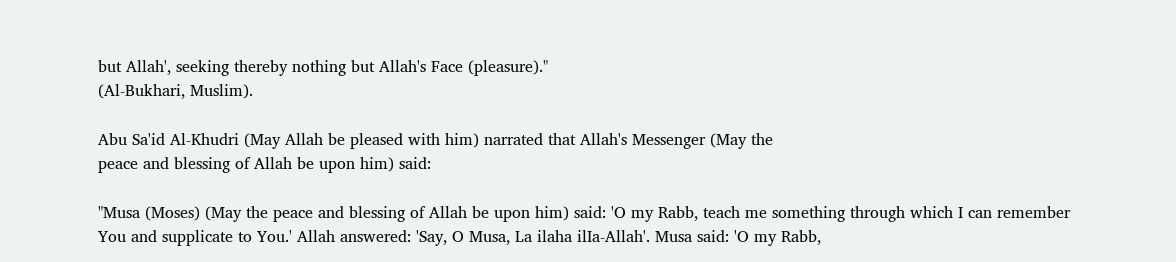but Allah', seeking thereby nothing but Allah's Face (pleasure)."
(Al-Bukhari, Muslim).

Abu Sa'id Al-Khudri (May Allah be pleased with him) narrated that Allah's Messenger (May the
peace and blessing of Allah be upon him) said:

"Musa (Moses) (May the peace and blessing of Allah be upon him) said: 'O my Rabb, teach me something through which I can remember You and supplicate to You.' Allah answered: 'Say, O Musa, La ilaha ilIa-Allah'. Musa said: 'O my Rabb,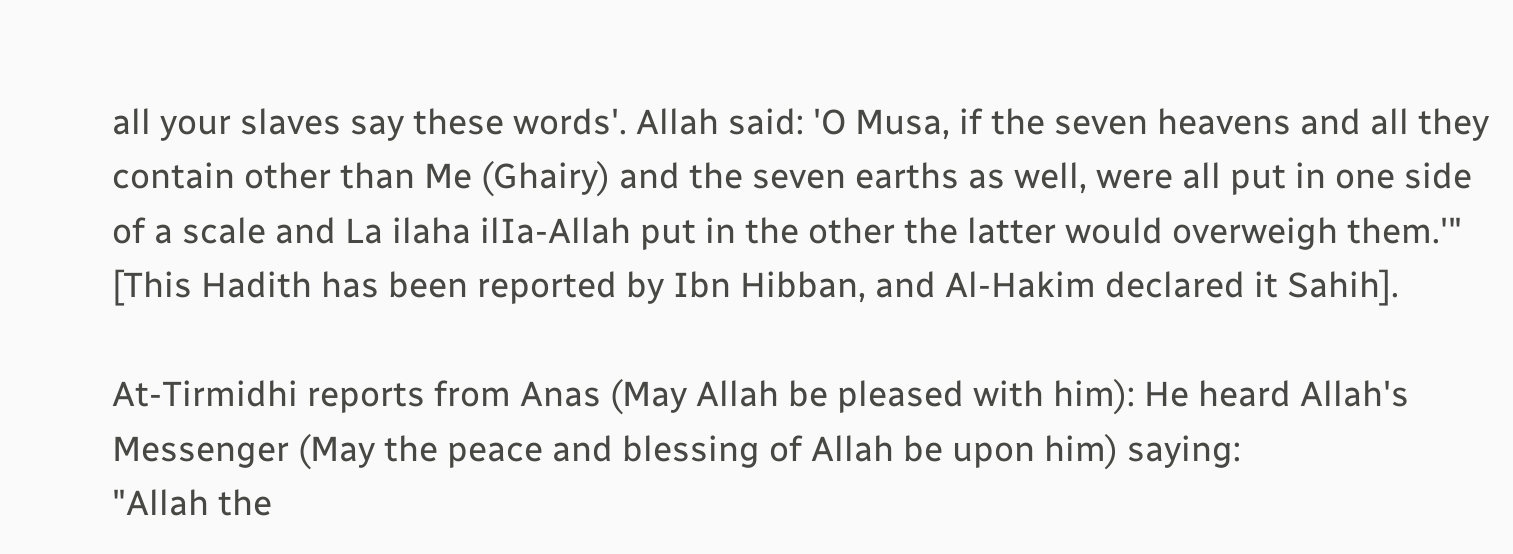all your slaves say these words'. Allah said: 'O Musa, if the seven heavens and all they contain other than Me (Ghairy) and the seven earths as well, were all put in one side of a scale and La ilaha ilIa-Allah put in the other the latter would overweigh them.'" [This Hadith has been reported by Ibn Hibban, and Al-Hakim declared it Sahih].

At-Tirmidhi reports from Anas (May Allah be pleased with him): He heard Allah's Messenger (May the peace and blessing of Allah be upon him) saying:
"Allah the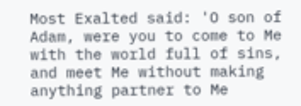Most Exalted said: 'O son of Adam, were you to come to Me with the world full of sins, and meet Me without making anything partner to Me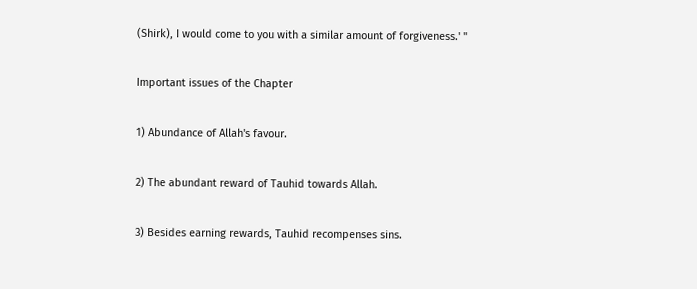(Shirk), I would come to you with a similar amount of forgiveness.' "

Important issues of the Chapter

1) Abundance of Allah's favour.

2) The abundant reward of Tauhid towards Allah.

3) Besides earning rewards, Tauhid recompenses sins.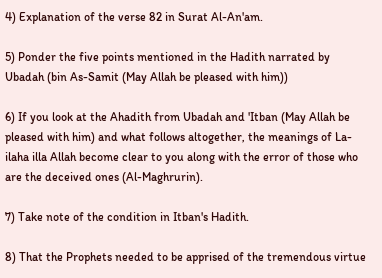4) Explanation of the verse 82 in Surat Al-An'am.

5) Ponder the five points mentioned in the Hadith narrated by Ubadah (bin As-Samit (May Allah be pleased with him))

6) If you look at the Ahadith from Ubadah and 'Itban (May Allah be pleased with him) and what follows altogether, the meanings of La-ilaha illa Allah become clear to you along with the error of those who are the deceived ones (Al-Maghrurin).

7) Take note of the condition in Itban's Hadith.

8) That the Prophets needed to be apprised of the tremendous virtue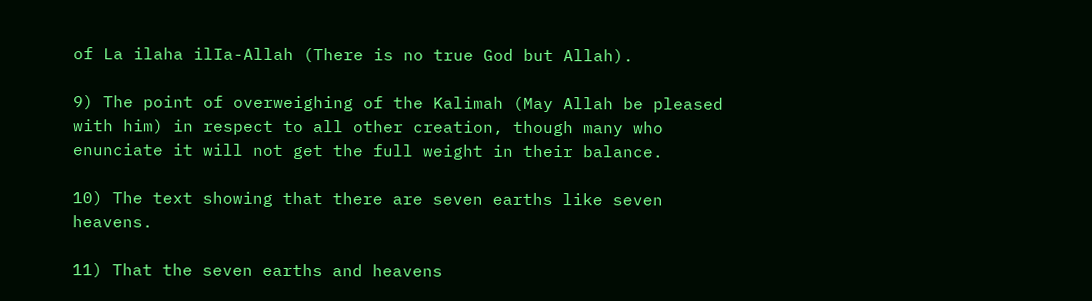of La ilaha ilIa-Allah (There is no true God but Allah).

9) The point of overweighing of the Kalimah (May Allah be pleased with him) in respect to all other creation, though many who enunciate it will not get the full weight in their balance.

10) The text showing that there are seven earths like seven heavens.

11) That the seven earths and heavens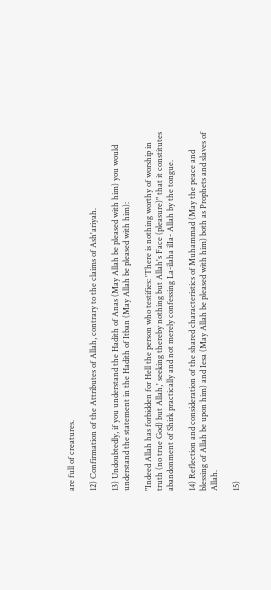are full of creatures.

12) Confirmation of the Attributes of Allah, contrary to the claims of Ash'ariyah.

13) Undoubtedly, if you understand the Hadith of Anas (May Allah be pleased with him) you would understand the statement in the Hadith of Itban (May Allah be pleased with him):

"Indeed Allah has forbidden for Hell the person who testifies: 'There is nothing worthy of worship in truth (no true God) but Allah,' seeking thereby nothing but Allah's Face (pleasure)" that it constitutes abandonment of Shirk practically and not merely confessing La-ilaha ilIa- Allah by the tongue.

14) Reflection and consideration of the shared characteristics of Muhammad (May the peace and blessing of Allah be upon him) and Iesa (May Allah be pleased with him) both as Prophets and slaves of Allah.

15)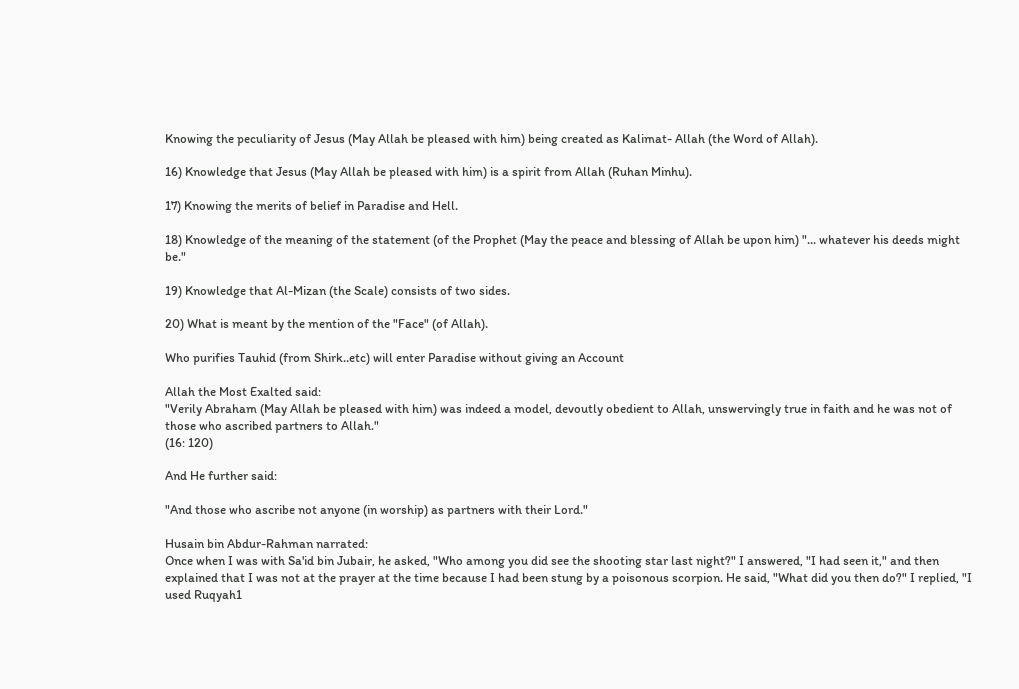Knowing the peculiarity of Jesus (May Allah be pleased with him) being created as Kalimat- Allah (the Word of Allah).

16) Knowledge that Jesus (May Allah be pleased with him) is a spirit from Allah (Ruhan Minhu).

17) Knowing the merits of belief in Paradise and Hell.

18) Knowledge of the meaning of the statement (of the Prophet (May the peace and blessing of Allah be upon him) "... whatever his deeds might be."

19) Knowledge that Al-Mizan (the Scale) consists of two sides.

20) What is meant by the mention of the "Face" (of Allah).

Who purifies Tauhid (from Shirk..etc) will enter Paradise without giving an Account

Allah the Most Exalted said:
"Verily Abraham (May Allah be pleased with him) was indeed a model, devoutly obedient to Allah, unswervingly true in faith and he was not of those who ascribed partners to Allah."
(16: 120)

And He further said:

"And those who ascribe not anyone (in worship) as partners with their Lord."

Husain bin Abdur-Rahman narrated:
Once when I was with Sa'id bin Jubair, he asked, "Who among you did see the shooting star last night?" I answered, "I had seen it," and then explained that I was not at the prayer at the time because I had been stung by a poisonous scorpion. He said, "What did you then do?" I replied, "I used Ruqyah1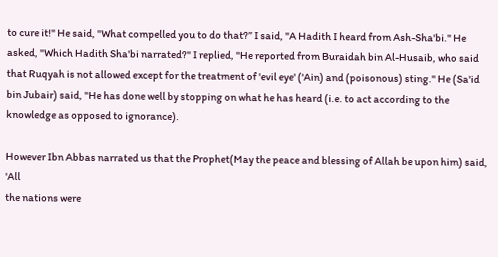to cure it!" He said, "What compelled you to do that?” I said, "A Hadith I heard from Ash-Sha'bi." He asked, "Which Hadith Sha'bi narrated?" I replied, "He reported from Buraidah bin Al-Husaib, who said that Ruqyah is not allowed except for the treatment of 'evil eye' ('Ain) and (poisonous) sting." He (Sa'id bin Jubair) said, "He has done well by stopping on what he has heard (i.e. to act according to the knowledge as opposed to ignorance).

However Ibn Abbas narrated us that the Prophet(May the peace and blessing of Allah be upon him) said, 'All
the nations were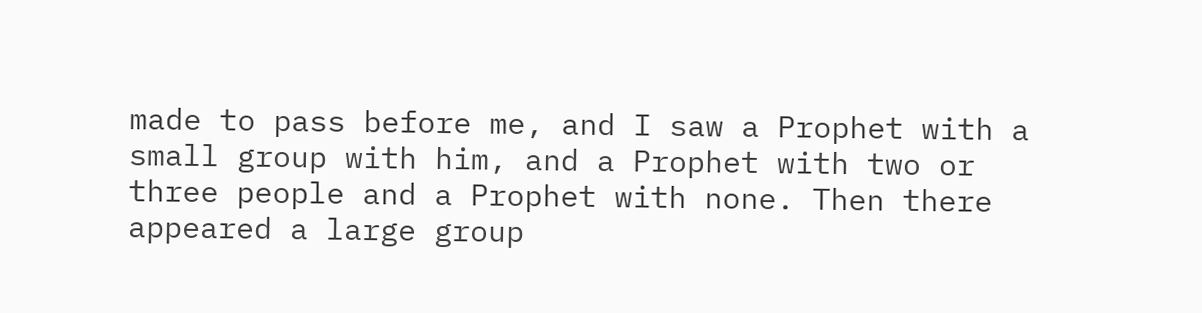made to pass before me, and I saw a Prophet with a small group with him, and a Prophet with two or three people and a Prophet with none. Then there appeared a large group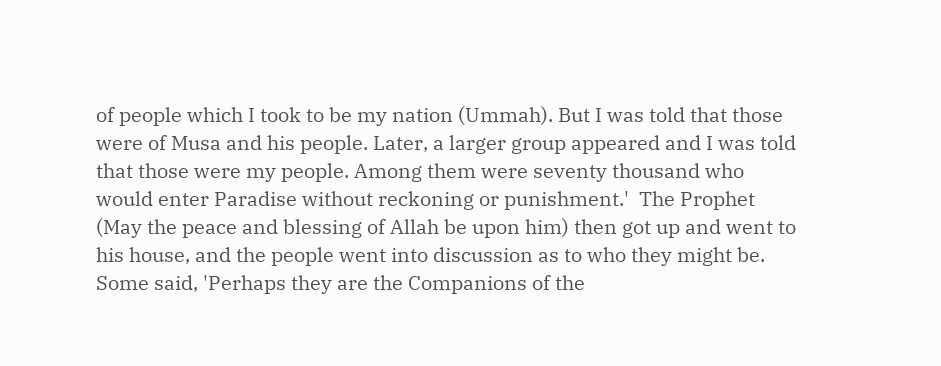of people which I took to be my nation (Ummah). But I was told that those were of Musa and his people. Later, a larger group appeared and I was told that those were my people. Among them were seventy thousand who would enter Paradise without reckoning or punishment.'  The Prophet (May the peace and blessing of Allah be upon him) then got up and went to his house, and the people went into discussion as to who they might be. Some said, 'Perhaps they are the Companions of the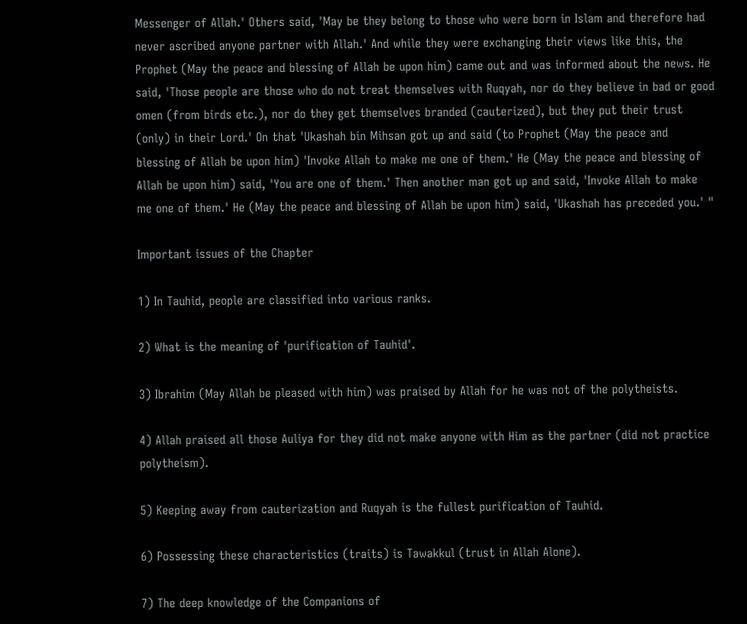Messenger of Allah.' Others said, 'May be they belong to those who were born in Islam and therefore had never ascribed anyone partner with Allah.' And while they were exchanging their views like this, the Prophet (May the peace and blessing of Allah be upon him) came out and was informed about the news. He said, 'Those people are those who do not treat themselves with Ruqyah, nor do they believe in bad or good omen (from birds etc.), nor do they get themselves branded (cauterized), but they put their trust (only) in their Lord.' On that 'Ukashah bin Mihsan got up and said (to Prophet (May the peace and blessing of Allah be upon him) 'Invoke Allah to make me one of them.' He (May the peace and blessing of Allah be upon him) said, 'You are one of them.' Then another man got up and said, 'Invoke Allah to make me one of them.' He (May the peace and blessing of Allah be upon him) said, 'Ukashah has preceded you.' "

Important issues of the Chapter

1) In Tauhid, people are classified into various ranks.

2) What is the meaning of 'purification of Tauhid'.

3) Ibrahim (May Allah be pleased with him) was praised by Allah for he was not of the polytheists.

4) Allah praised all those Auliya for they did not make anyone with Him as the partner (did not practice polytheism).

5) Keeping away from cauterization and Ruqyah is the fullest purification of Tauhid.

6) Possessing these characteristics (traits) is Tawakkul (trust in Allah Alone).

7) The deep knowledge of the Companions of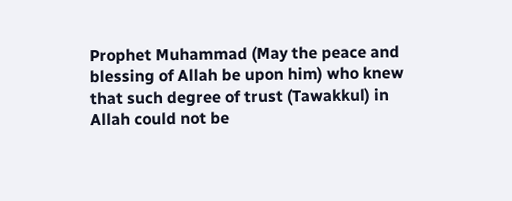Prophet Muhammad (May the peace and blessing of Allah be upon him) who knew that such degree of trust (Tawakkul) in Allah could not be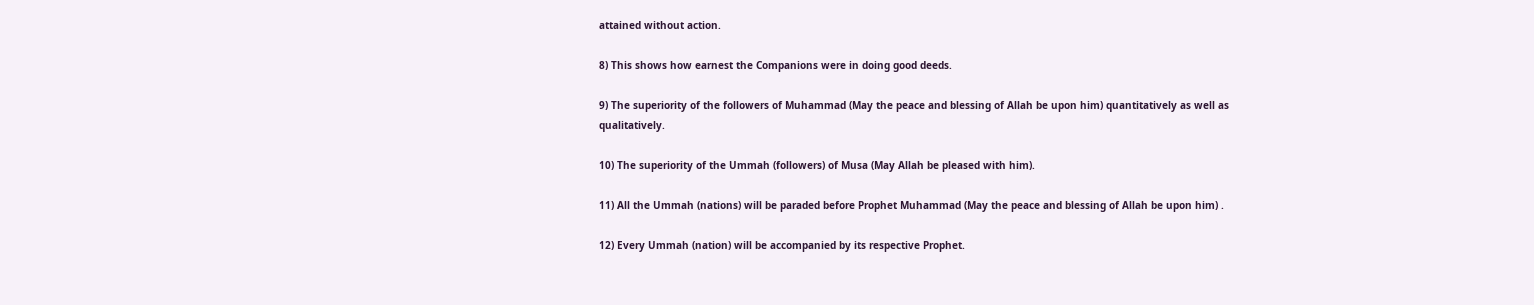attained without action.

8) This shows how earnest the Companions were in doing good deeds.

9) The superiority of the followers of Muhammad (May the peace and blessing of Allah be upon him) quantitatively as well as qualitatively.

10) The superiority of the Ummah (followers) of Musa (May Allah be pleased with him).

11) All the Ummah (nations) will be paraded before Prophet Muhammad (May the peace and blessing of Allah be upon him) .

12) Every Ummah (nation) will be accompanied by its respective Prophet.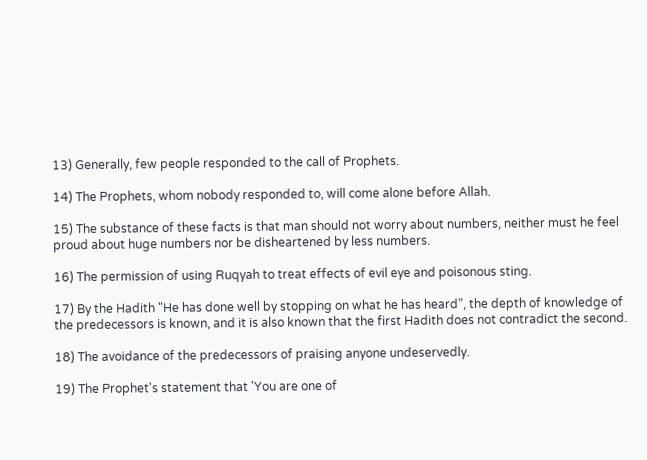13) Generally, few people responded to the call of Prophets.

14) The Prophets, whom nobody responded to, will come alone before Allah.

15) The substance of these facts is that man should not worry about numbers, neither must he feel proud about huge numbers nor be disheartened by less numbers.

16) The permission of using Ruqyah to treat effects of evil eye and poisonous sting.

17) By the Hadith "He has done well by stopping on what he has heard”, the depth of knowledge of the predecessors is known, and it is also known that the first Hadith does not contradict the second.

18) The avoidance of the predecessors of praising anyone undeservedly.

19) The Prophet's statement that 'You are one of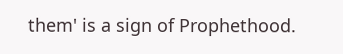them' is a sign of Prophethood.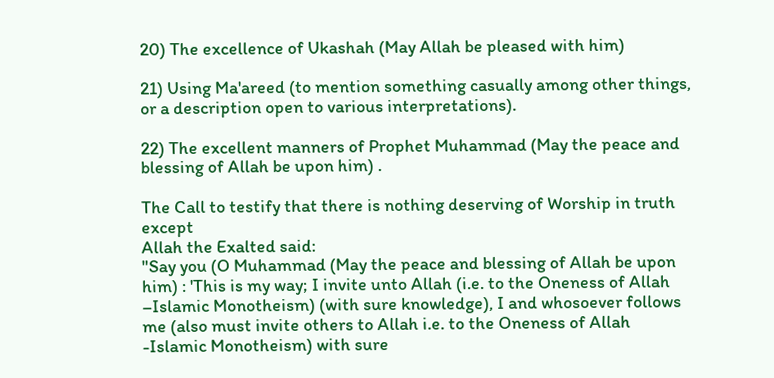20) The excellence of Ukashah (May Allah be pleased with him)

21) Using Ma'areed (to mention something casually among other things, or a description open to various interpretations).

22) The excellent manners of Prophet Muhammad (May the peace and blessing of Allah be upon him) .

The Call to testify that there is nothing deserving of Worship in truth except
Allah the Exalted said:
"Say you (O Muhammad (May the peace and blessing of Allah be upon him) : 'This is my way; I invite unto Allah (i.e. to the Oneness of Allah –Islamic Monotheism) (with sure knowledge), I and whosoever follows me (also must invite others to Allah i.e. to the Oneness of Allah -Islamic Monotheism) with sure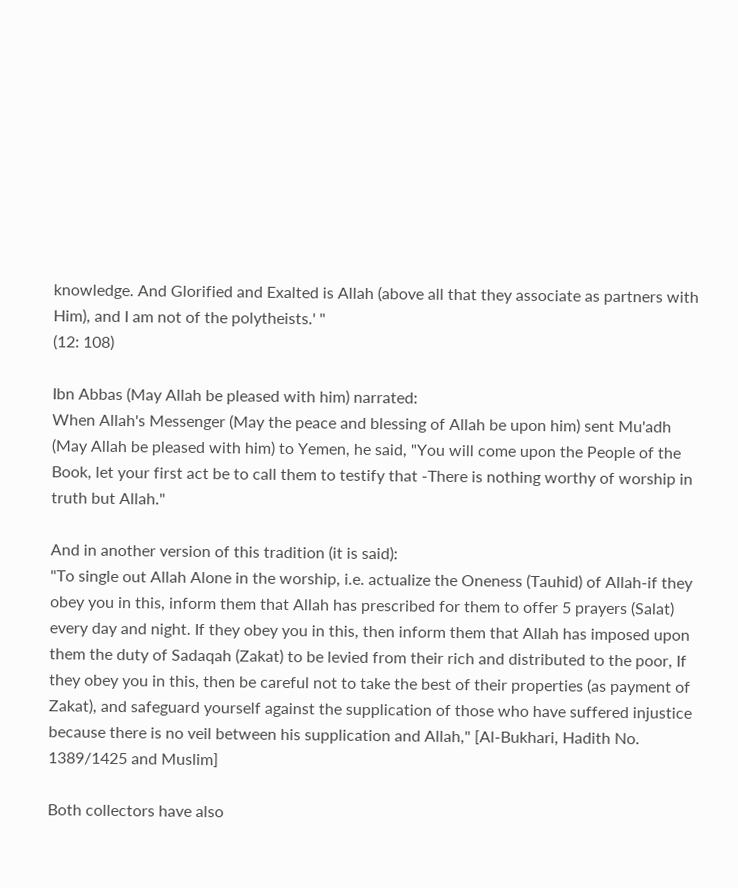knowledge. And Glorified and Exalted is Allah (above all that they associate as partners with Him), and I am not of the polytheists.' "
(12: 108)

Ibn Abbas (May Allah be pleased with him) narrated:
When Allah's Messenger (May the peace and blessing of Allah be upon him) sent Mu'adh (May Allah be pleased with him) to Yemen, he said, "You will come upon the People of the Book, let your first act be to call them to testify that -There is nothing worthy of worship in truth but Allah."

And in another version of this tradition (it is said):
"To single out Allah Alone in the worship, i.e. actualize the Oneness (Tauhid) of Allah-if they obey you in this, inform them that Allah has prescribed for them to offer 5 prayers (Salat) every day and night. If they obey you in this, then inform them that Allah has imposed upon them the duty of Sadaqah (Zakat) to be levied from their rich and distributed to the poor, If they obey you in this, then be careful not to take the best of their properties (as payment of Zakat), and safeguard yourself against the supplication of those who have suffered injustice because there is no veil between his supplication and Allah," [Al-Bukhari, Hadith No. 1389/1425 and Muslim]

Both collectors have also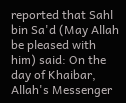reported that Sahl bin Sa'd (May Allah be pleased with him) said: On the day of Khaibar, Allah's Messenger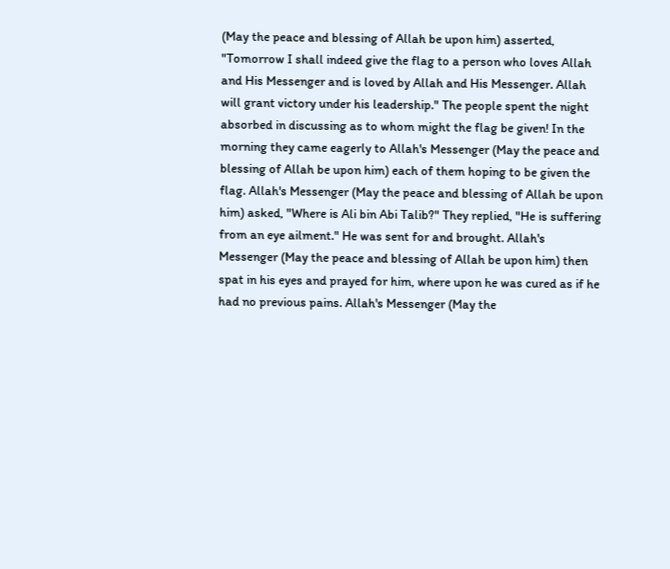(May the peace and blessing of Allah be upon him) asserted, "Tomorrow I shall indeed give the flag to a person who loves Allah and His Messenger and is loved by Allah and His Messenger. Allah will grant victory under his leadership." The people spent the night absorbed in discussing as to whom might the flag be given! In the morning they came eagerly to Allah's Messenger (May the peace and blessing of Allah be upon him) each of them hoping to be given the flag. Allah's Messenger (May the peace and blessing of Allah be upon him) asked, "Where is Ali bin Abi Talib?" They replied, "He is suffering from an eye ailment." He was sent for and brought. Allah's Messenger (May the peace and blessing of Allah be upon him) then spat in his eyes and prayed for him, where upon he was cured as if he had no previous pains. Allah's Messenger (May the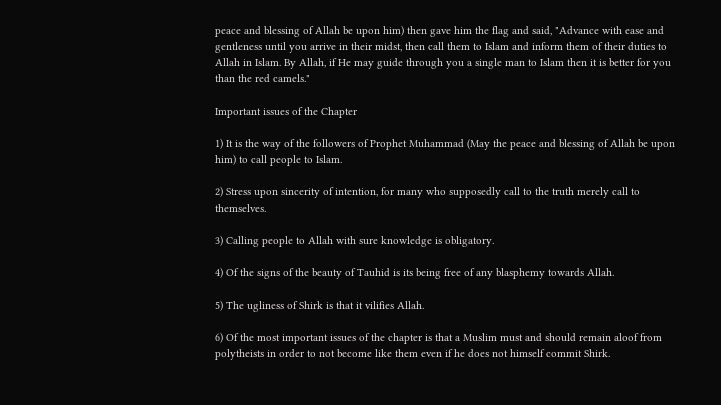peace and blessing of Allah be upon him) then gave him the flag and said, "Advance with ease and gentleness until you arrive in their midst, then call them to Islam and inform them of their duties to Allah in Islam. By Allah, if He may guide through you a single man to Islam then it is better for you than the red camels."

Important issues of the Chapter

1) It is the way of the followers of Prophet Muhammad (May the peace and blessing of Allah be upon him) to call people to Islam.

2) Stress upon sincerity of intention, for many who supposedly call to the truth merely call to themselves.

3) Calling people to Allah with sure knowledge is obligatory.

4) Of the signs of the beauty of Tauhid is its being free of any blasphemy towards Allah.

5) The ugliness of Shirk is that it vilifies Allah.

6) Of the most important issues of the chapter is that a Muslim must and should remain aloof from polytheists in order to not become like them even if he does not himself commit Shirk.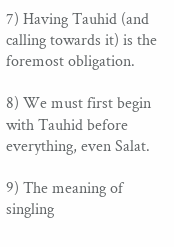7) Having Tauhid (and calling towards it) is the foremost obligation.

8) We must first begin with Tauhid before everything, even Salat.

9) The meaning of singling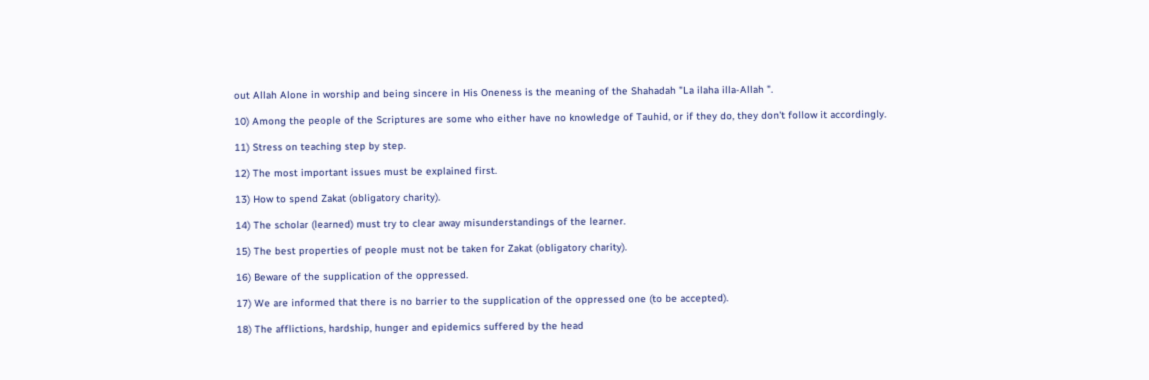out Allah Alone in worship and being sincere in His Oneness is the meaning of the Shahadah "La ilaha illa-Allah ".

10) Among the people of the Scriptures are some who either have no knowledge of Tauhid, or if they do, they don't follow it accordingly.

11) Stress on teaching step by step.

12) The most important issues must be explained first.

13) How to spend Zakat (obligatory charity).

14) The scholar (learned) must try to clear away misunderstandings of the learner.

15) The best properties of people must not be taken for Zakat (obligatory charity).

16) Beware of the supplication of the oppressed.

17) We are informed that there is no barrier to the supplication of the oppressed one (to be accepted).

18) The afflictions, hardship, hunger and epidemics suffered by the head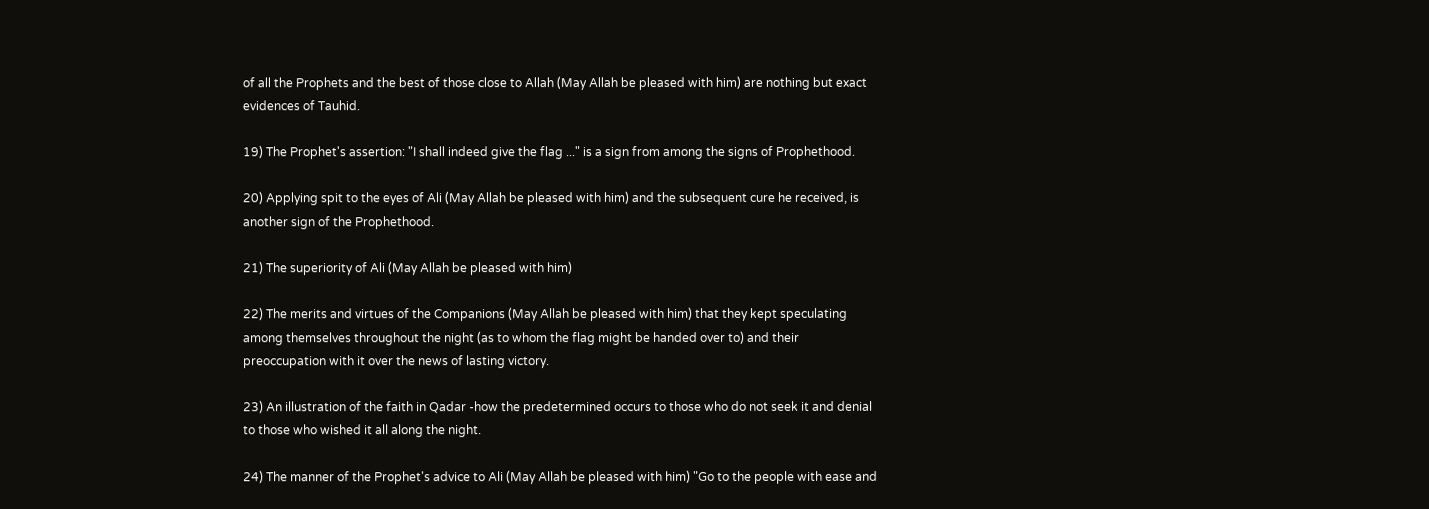of all the Prophets and the best of those close to Allah (May Allah be pleased with him) are nothing but exact evidences of Tauhid.

19) The Prophet's assertion: "I shall indeed give the flag ..." is a sign from among the signs of Prophethood.

20) Applying spit to the eyes of Ali (May Allah be pleased with him) and the subsequent cure he received, is another sign of the Prophethood.

21) The superiority of Ali (May Allah be pleased with him)

22) The merits and virtues of the Companions (May Allah be pleased with him) that they kept speculating among themselves throughout the night (as to whom the flag might be handed over to) and their preoccupation with it over the news of lasting victory.

23) An illustration of the faith in Qadar -how the predetermined occurs to those who do not seek it and denial to those who wished it all along the night.

24) The manner of the Prophet's advice to Ali (May Allah be pleased with him) "Go to the people with ease and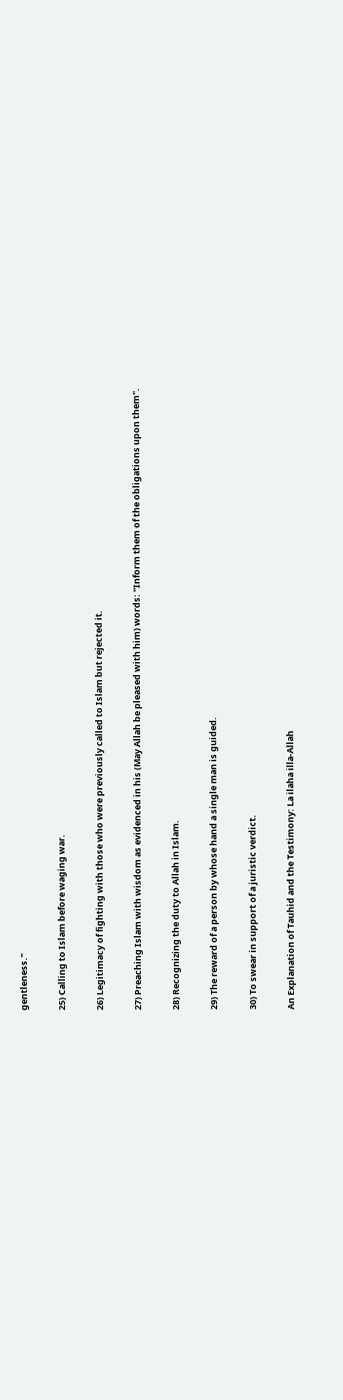gentleness."

25) Calling to Islam before waging war.

26) Legitimacy of fighting with those who were previously called to Islam but rejected it.

27) Preaching Islam with wisdom as evidenced in his (May Allah be pleased with him) words: "Inform them of the obligations upon them".

28) Recognizing the duty to Allah in Islam.

29) The reward of a person by whose hand a single man is guided.

30) To swear in support of a juristic verdict.

An Explanation of Tauhid and the Testimony: La ilaha illa-Allah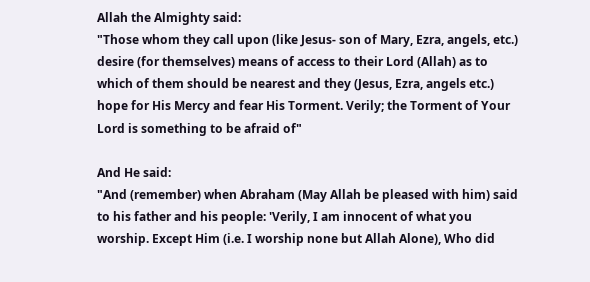Allah the Almighty said:
"Those whom they call upon (like Jesus- son of Mary, Ezra, angels, etc.) desire (for themselves) means of access to their Lord (Allah) as to which of them should be nearest and they (Jesus, Ezra, angels etc.) hope for His Mercy and fear His Torment. Verily; the Torment of Your Lord is something to be afraid of"

And He said:
"And (remember) when Abraham (May Allah be pleased with him) said to his father and his people: 'Verily, I am innocent of what you worship. Except Him (i.e. I worship none but Allah Alone), Who did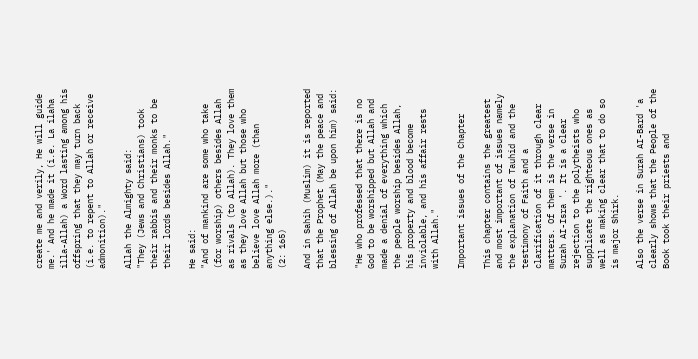create me and verily, He will guide me.' And he made it (i.e. La ilaha illa-Allah) a Word lasting among his offspring that they may turn back (i.e. to repent to Allah or receive admonition)."

Allah the Almighty said:
"They (Jews and Christians) took their rabbis and their monks to be their lords besides Allah."

He said:
"And of mankind are some who take (for worship) others besides Allah as rivals (to Allah). They love them as they love Allah but those who believe love Allah more (than anything else.)."
(2: 165)

And in Sahih (Muslim) it is reported that the Prophet (May the peace and blessing of Allah be upon him) said:

"He who professed that there is no God to be worshipped but Allah and made a denial of everything which the people worship besides Allah, his property and blood become inviolable, and his affair rests with Allah."

Important issues of the Chapter

This chapter contains the greatest and most important of issues namely the explanation of Tauhid and the testimony of Faith and a clarification of it through clear matters. Of them is the verse in Surah AI-Isra '. It is a clear rejection to the polytheists who supplicate the righteous ones as well as making clear that to do so is major Shirk.

Also the verse in Surah AI-Bard 'a clearly shows that the People of the Book took their priests and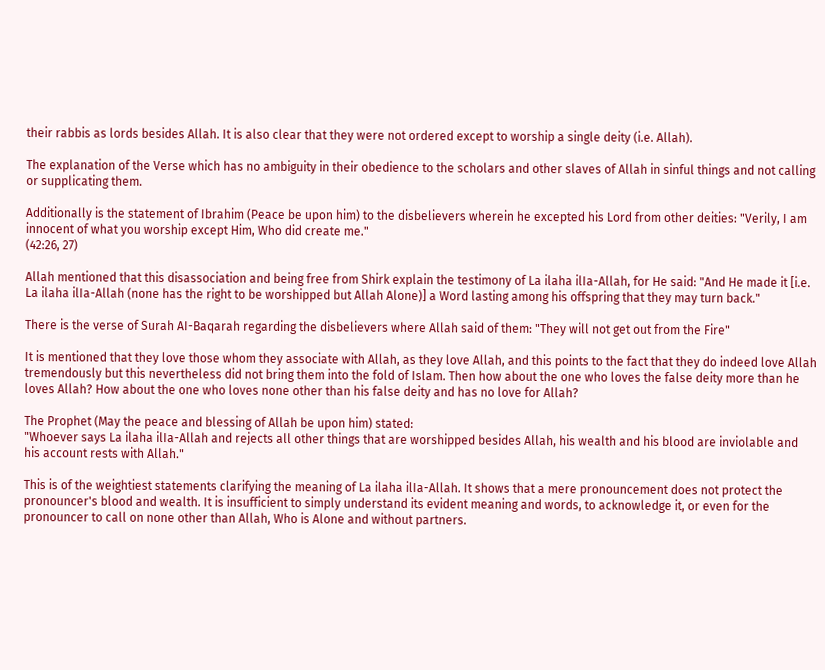their rabbis as lords besides Allah. It is also clear that they were not ordered except to worship a single deity (i.e. Allah).

The explanation of the Verse which has no ambiguity in their obedience to the scholars and other slaves of Allah in sinful things and not calling or supplicating them.

Additionally is the statement of Ibrahim (Peace be upon him) to the disbelievers wherein he excepted his Lord from other deities: "Verily, I am innocent of what you worship except Him, Who did create me."
(42:26, 27)

Allah mentioned that this disassociation and being free from Shirk explain the testimony of La ilaha ilIa-Allah, for He said: "And He made it [i.e. La ilaha ilIa-Allah (none has the right to be worshipped but Allah Alone)] a Word lasting among his offspring that they may turn back."

There is the verse of Surah AI-Baqarah regarding the disbelievers where Allah said of them: "They will not get out from the Fire"

It is mentioned that they love those whom they associate with Allah, as they love Allah, and this points to the fact that they do indeed love Allah tremendously but this nevertheless did not bring them into the fold of Islam. Then how about the one who loves the false deity more than he loves Allah? How about the one who loves none other than his false deity and has no love for Allah?

The Prophet (May the peace and blessing of Allah be upon him) stated:
"Whoever says La ilaha ilIa-Allah and rejects all other things that are worshipped besides Allah, his wealth and his blood are inviolable and his account rests with Allah."

This is of the weightiest statements clarifying the meaning of La ilaha ilIa-Allah. It shows that a mere pronouncement does not protect the pronouncer's blood and wealth. It is insufficient to simply understand its evident meaning and words, to acknowledge it, or even for the pronouncer to call on none other than Allah, Who is Alone and without partners.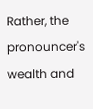Rather, the pronouncer's wealth and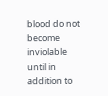blood do not become inviolable until in addition to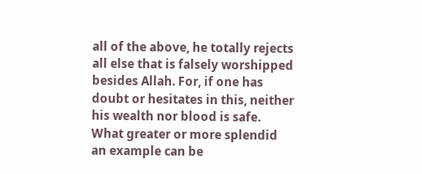all of the above, he totally rejects all else that is falsely worshipped besides Allah. For, if one has doubt or hesitates in this, neither his wealth nor blood is safe. What greater or more splendid an example can be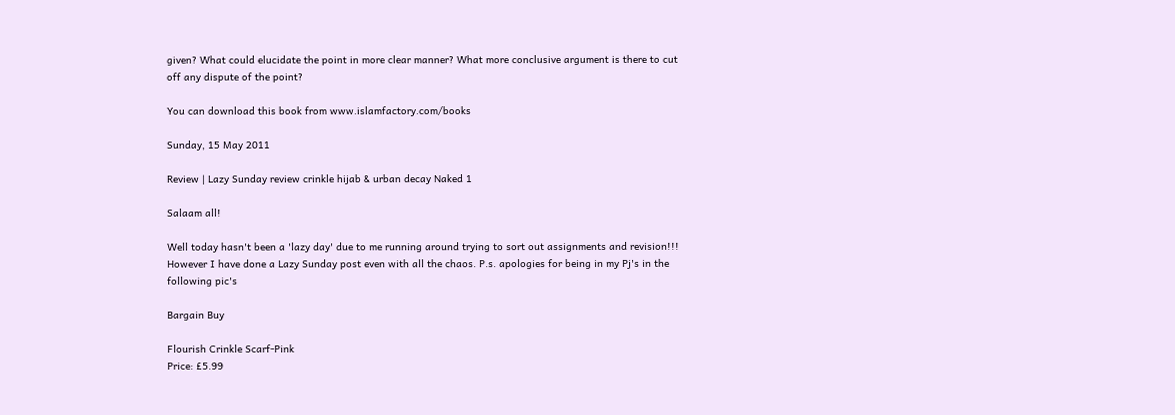given? What could elucidate the point in more clear manner? What more conclusive argument is there to cut off any dispute of the point?

You can download this book from www.islamfactory.com/books

Sunday, 15 May 2011

Review | Lazy Sunday review crinkle hijab & urban decay Naked 1

Salaam all!

Well today hasn't been a 'lazy day' due to me running around trying to sort out assignments and revision!!! However I have done a Lazy Sunday post even with all the chaos. P.s. apologies for being in my Pj's in the following pic's

Bargain Buy

Flourish Crinkle Scarf-Pink
Price: £5.99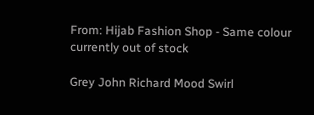From: Hijab Fashion Shop - Same colour currently out of stock

Grey John Richard Mood Swirl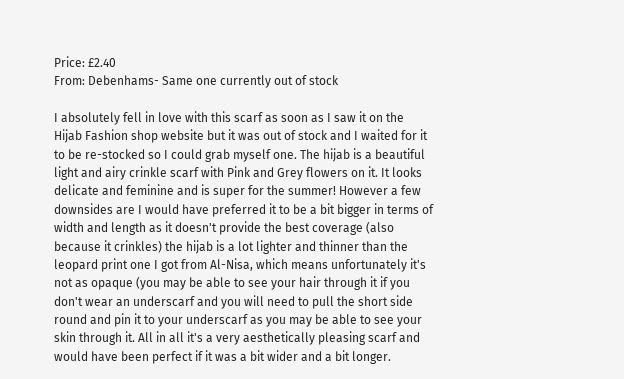Price: £2.40
From: Debenhams- Same one currently out of stock

I absolutely fell in love with this scarf as soon as I saw it on the Hijab Fashion shop website but it was out of stock and I waited for it to be re-stocked so I could grab myself one. The hijab is a beautiful light and airy crinkle scarf with Pink and Grey flowers on it. It looks delicate and feminine and is super for the summer! However a few downsides are I would have preferred it to be a bit bigger in terms of width and length as it doesn't provide the best coverage (also because it crinkles) the hijab is a lot lighter and thinner than the leopard print one I got from Al-Nisa, which means unfortunately it's not as opaque (you may be able to see your hair through it if you don't wear an underscarf and you will need to pull the short side round and pin it to your underscarf as you may be able to see your skin through it. All in all it's a very aesthetically pleasing scarf and would have been perfect if it was a bit wider and a bit longer.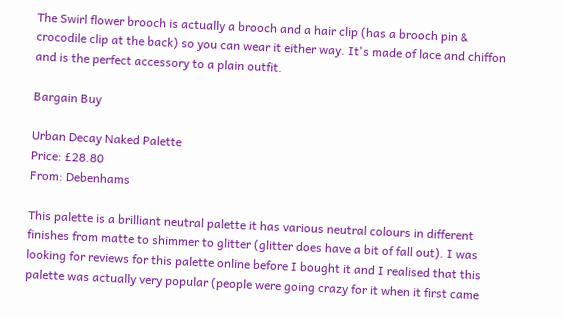The Swirl flower brooch is actually a brooch and a hair clip (has a brooch pin & crocodile clip at the back) so you can wear it either way. It's made of lace and chiffon and is the perfect accessory to a plain outfit.

Bargain Buy

Urban Decay Naked Palette
Price: £28.80
From: Debenhams

This palette is a brilliant neutral palette it has various neutral colours in different finishes from matte to shimmer to glitter (glitter does have a bit of fall out). I was looking for reviews for this palette online before I bought it and I realised that this palette was actually very popular (people were going crazy for it when it first came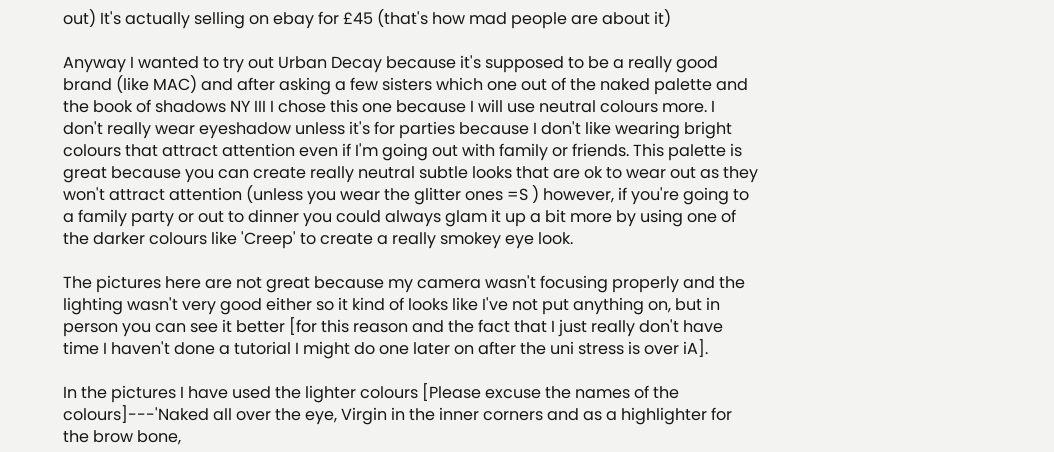out) It's actually selling on ebay for £45 (that's how mad people are about it)

Anyway I wanted to try out Urban Decay because it's supposed to be a really good brand (like MAC) and after asking a few sisters which one out of the naked palette and the book of shadows NY III I chose this one because I will use neutral colours more. I don't really wear eyeshadow unless it's for parties because I don't like wearing bright colours that attract attention even if I'm going out with family or friends. This palette is great because you can create really neutral subtle looks that are ok to wear out as they won't attract attention (unless you wear the glitter ones =S ) however, if you're going to a family party or out to dinner you could always glam it up a bit more by using one of the darker colours like 'Creep' to create a really smokey eye look.

The pictures here are not great because my camera wasn't focusing properly and the lighting wasn't very good either so it kind of looks like I've not put anything on, but in person you can see it better [for this reason and the fact that I just really don't have time I haven't done a tutorial I might do one later on after the uni stress is over iA].

In the pictures I have used the lighter colours [Please excuse the names of the colours]---'Naked all over the eye, Virgin in the inner corners and as a highlighter for the brow bone,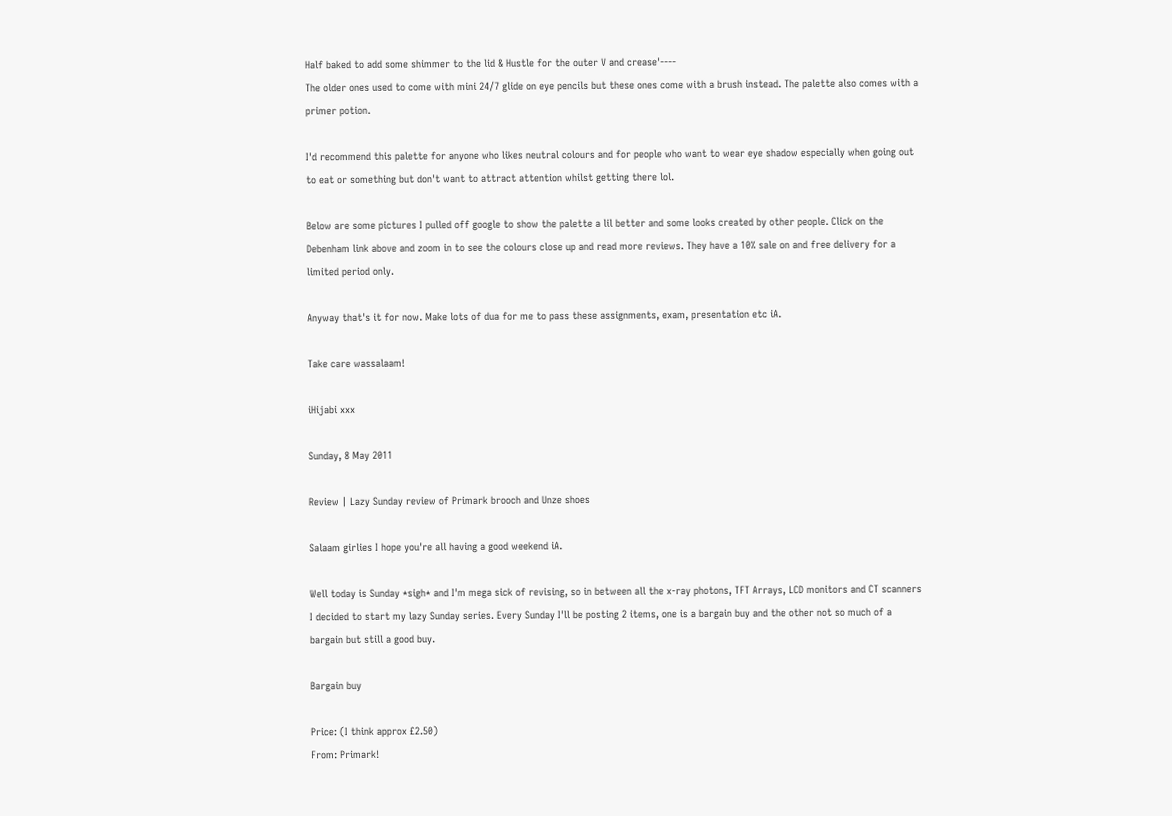Half baked to add some shimmer to the lid & Hustle for the outer V and crease'----
The older ones used to come with mini 24/7 glide on eye pencils but these ones come with a brush instead. The palette also comes with a primer potion.

I'd recommend this palette for anyone who likes neutral colours and for people who want to wear eye shadow especially when going out to eat or something but don't want to attract attention whilst getting there lol.

Below are some pictures I pulled off google to show the palette a lil better and some looks created by other people. Click on the Debenham link above and zoom in to see the colours close up and read more reviews. They have a 10% sale on and free delivery for a limited period only.

Anyway that's it for now. Make lots of dua for me to pass these assignments, exam, presentation etc iA.

Take care wassalaam!

iHijabi xxx

Sunday, 8 May 2011

Review | Lazy Sunday review of Primark brooch and Unze shoes

Salaam girlies I hope you're all having a good weekend iA.

Well today is Sunday *sigh* and I'm mega sick of revising, so in between all the x-ray photons, TFT Arrays, LCD monitors and CT scanners I decided to start my lazy Sunday series. Every Sunday I'll be posting 2 items, one is a bargain buy and the other not so much of a bargain but still a good buy.

Bargain buy

Price: (I think approx £2.50)
From: Primark!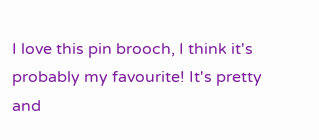I love this pin brooch, I think it's probably my favourite! It's pretty and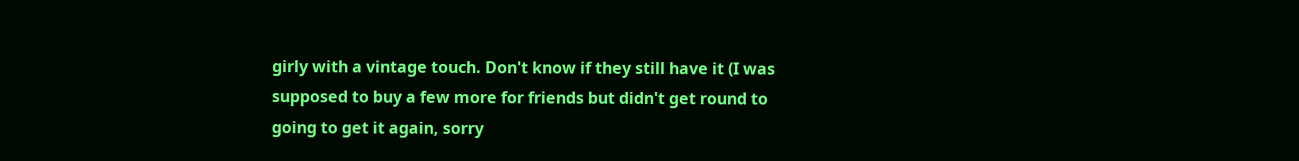girly with a vintage touch. Don't know if they still have it (I was supposed to buy a few more for friends but didn't get round to going to get it again, sorry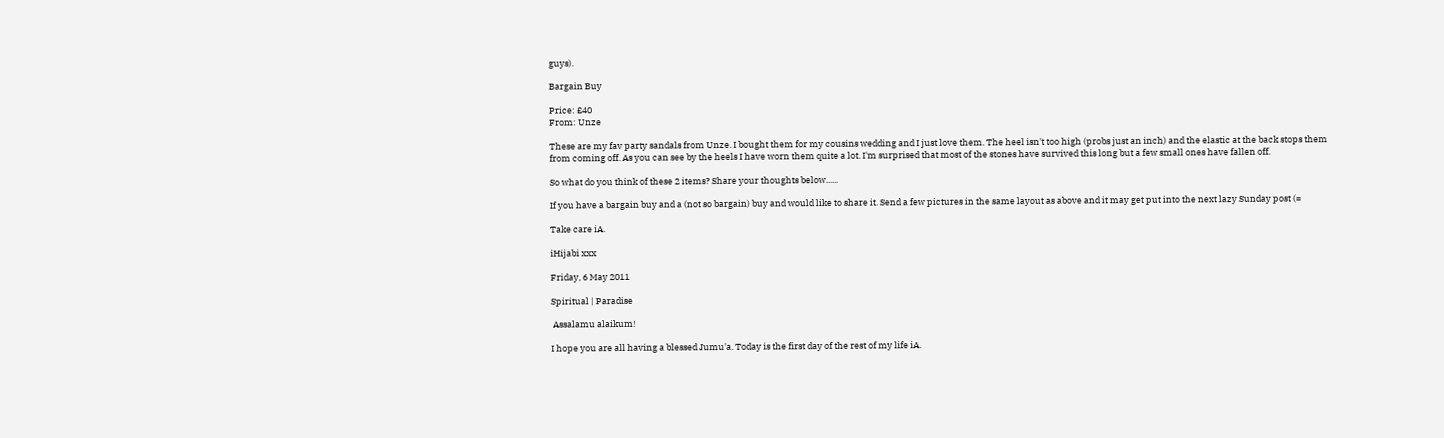guys).

Bargain Buy

Price: £40
From: Unze

These are my fav party sandals from Unze. I bought them for my cousins wedding and I just love them. The heel isn't too high (probs just an inch) and the elastic at the back stops them from coming off. As you can see by the heels I have worn them quite a lot. I'm surprised that most of the stones have survived this long but a few small ones have fallen off.

So what do you think of these 2 items? Share your thoughts below......

If you have a bargain buy and a (not so bargain) buy and would like to share it. Send a few pictures in the same layout as above and it may get put into the next lazy Sunday post (=

Take care iA.

iHijabi xxx

Friday, 6 May 2011

Spiritual | Paradise

 Assalamu alaikum!

I hope you are all having a blessed Jumu'a. Today is the first day of the rest of my life iA.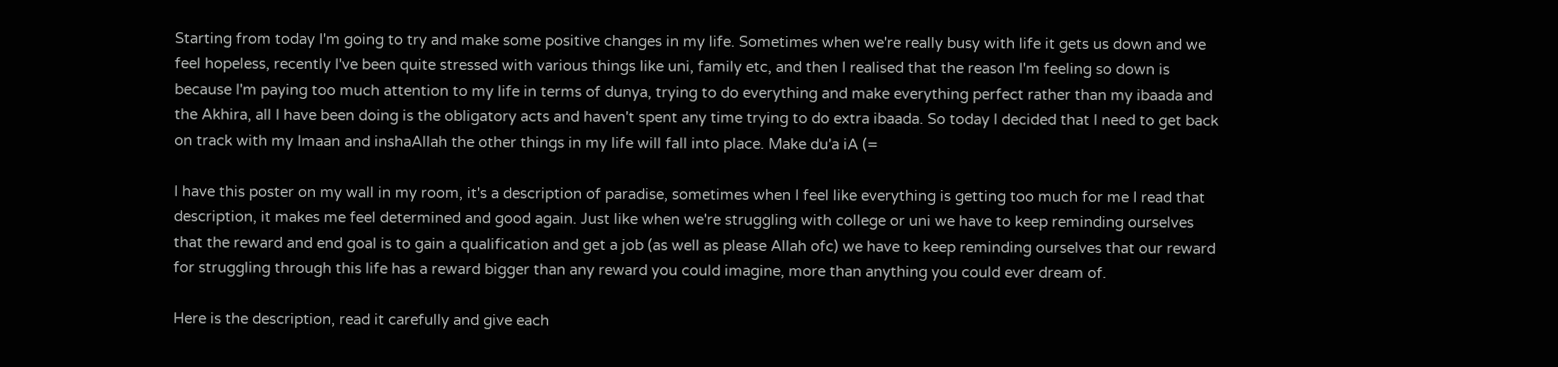Starting from today I'm going to try and make some positive changes in my life. Sometimes when we're really busy with life it gets us down and we feel hopeless, recently I've been quite stressed with various things like uni, family etc, and then I realised that the reason I'm feeling so down is because I'm paying too much attention to my life in terms of dunya, trying to do everything and make everything perfect rather than my ibaada and the Akhira, all I have been doing is the obligatory acts and haven't spent any time trying to do extra ibaada. So today I decided that I need to get back on track with my Imaan and inshaAllah the other things in my life will fall into place. Make du'a iA (=

I have this poster on my wall in my room, it's a description of paradise, sometimes when I feel like everything is getting too much for me I read that description, it makes me feel determined and good again. Just like when we're struggling with college or uni we have to keep reminding ourselves that the reward and end goal is to gain a qualification and get a job (as well as please Allah ofc) we have to keep reminding ourselves that our reward for struggling through this life has a reward bigger than any reward you could imagine, more than anything you could ever dream of.

Here is the description, read it carefully and give each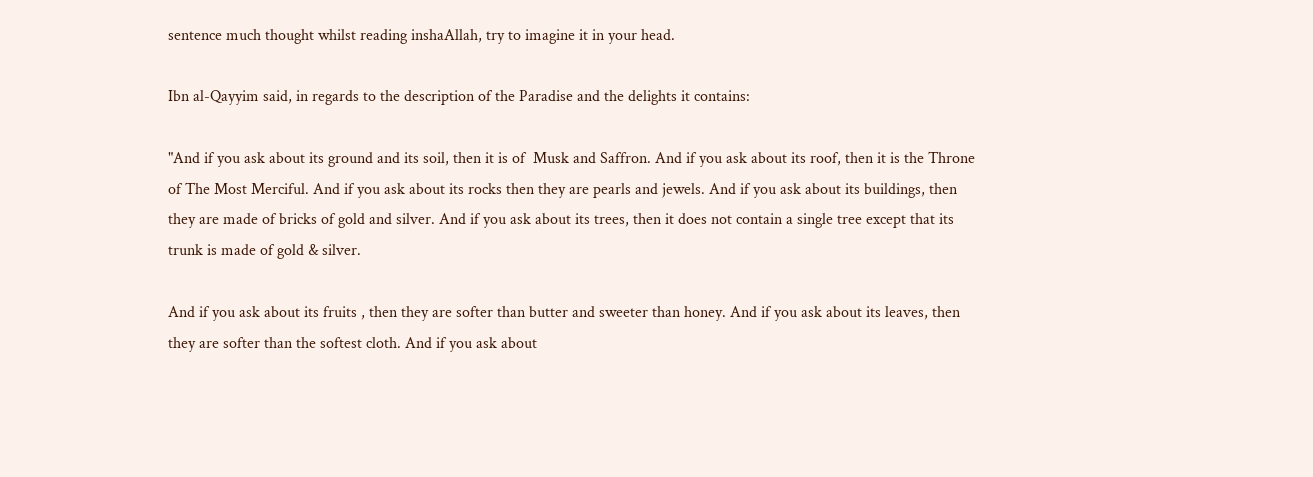sentence much thought whilst reading inshaAllah, try to imagine it in your head.

Ibn al-Qayyim said, in regards to the description of the Paradise and the delights it contains:

"And if you ask about its ground and its soil, then it is of  Musk and Saffron. And if you ask about its roof, then it is the Throne of The Most Merciful. And if you ask about its rocks then they are pearls and jewels. And if you ask about its buildings, then they are made of bricks of gold and silver. And if you ask about its trees, then it does not contain a single tree except that its trunk is made of gold & silver.

And if you ask about its fruits , then they are softer than butter and sweeter than honey. And if you ask about its leaves, then they are softer than the softest cloth. And if you ask about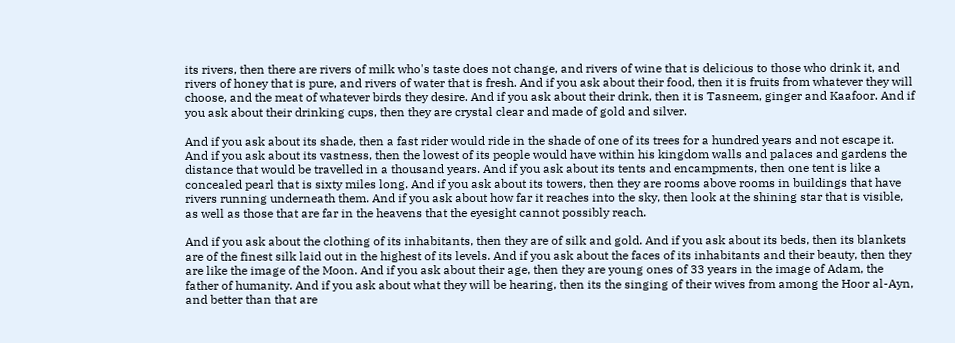its rivers, then there are rivers of milk who's taste does not change, and rivers of wine that is delicious to those who drink it, and rivers of honey that is pure, and rivers of water that is fresh. And if you ask about their food, then it is fruits from whatever they will choose, and the meat of whatever birds they desire. And if you ask about their drink, then it is Tasneem, ginger and Kaafoor. And if you ask about their drinking cups, then they are crystal clear and made of gold and silver.

And if you ask about its shade, then a fast rider would ride in the shade of one of its trees for a hundred years and not escape it. And if you ask about its vastness, then the lowest of its people would have within his kingdom walls and palaces and gardens the distance that would be travelled in a thousand years. And if you ask about its tents and encampments, then one tent is like a concealed pearl that is sixty miles long. And if you ask about its towers, then they are rooms above rooms in buildings that have rivers running underneath them. And if you ask about how far it reaches into the sky, then look at the shining star that is visible, as well as those that are far in the heavens that the eyesight cannot possibly reach.

And if you ask about the clothing of its inhabitants, then they are of silk and gold. And if you ask about its beds, then its blankets are of the finest silk laid out in the highest of its levels. And if you ask about the faces of its inhabitants and their beauty, then they are like the image of the Moon. And if you ask about their age, then they are young ones of 33 years in the image of Adam, the father of humanity. And if you ask about what they will be hearing, then its the singing of their wives from among the Hoor al-Ayn, and better than that are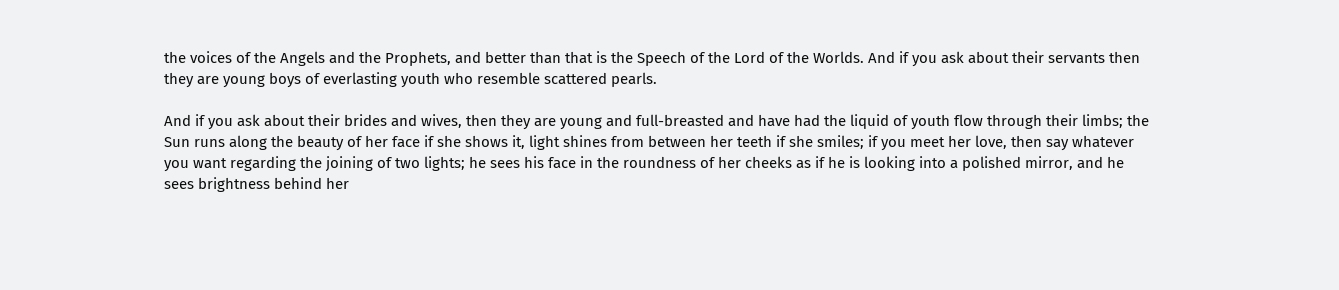the voices of the Angels and the Prophets, and better than that is the Speech of the Lord of the Worlds. And if you ask about their servants then they are young boys of everlasting youth who resemble scattered pearls.

And if you ask about their brides and wives, then they are young and full-breasted and have had the liquid of youth flow through their limbs; the Sun runs along the beauty of her face if she shows it, light shines from between her teeth if she smiles; if you meet her love, then say whatever you want regarding the joining of two lights; he sees his face in the roundness of her cheeks as if he is looking into a polished mirror, and he sees brightness behind her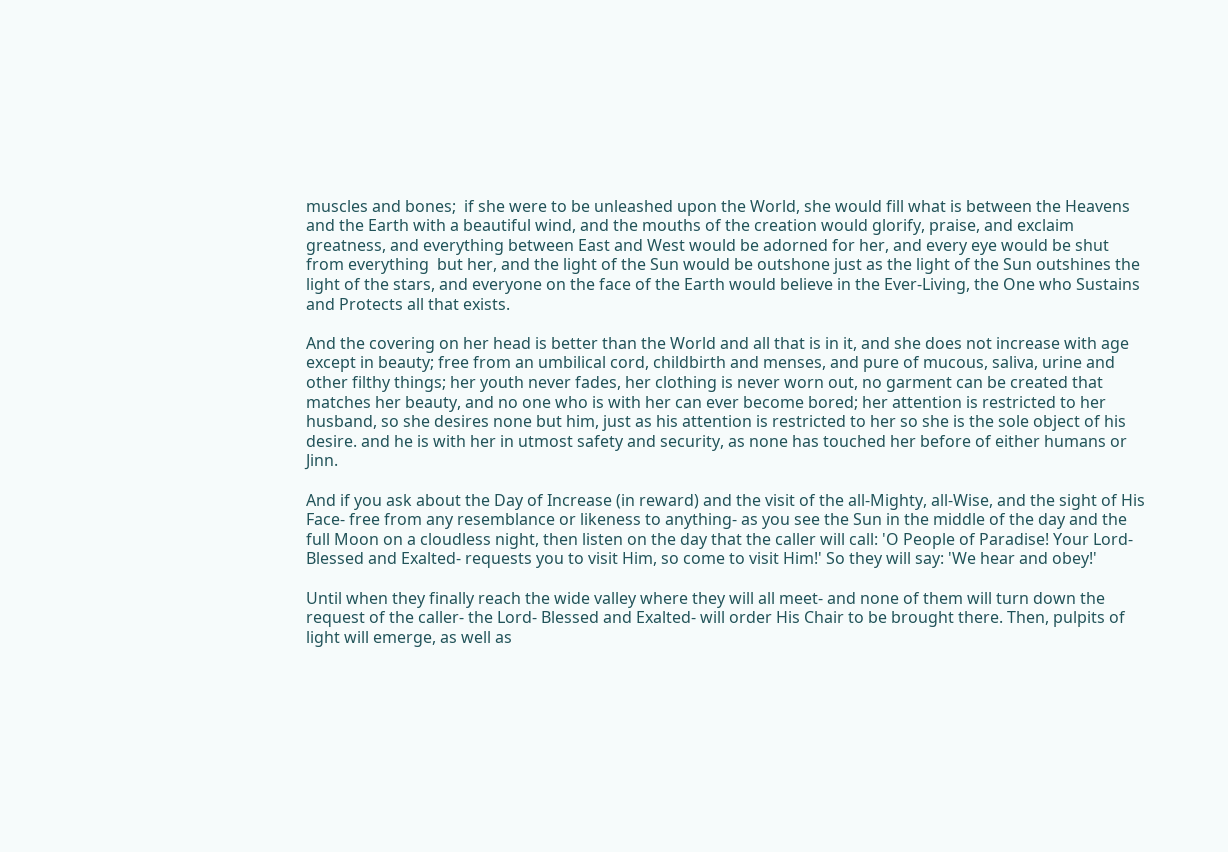muscles and bones;  if she were to be unleashed upon the World, she would fill what is between the Heavens and the Earth with a beautiful wind, and the mouths of the creation would glorify, praise, and exclaim greatness, and everything between East and West would be adorned for her, and every eye would be shut from everything  but her, and the light of the Sun would be outshone just as the light of the Sun outshines the light of the stars, and everyone on the face of the Earth would believe in the Ever-Living, the One who Sustains and Protects all that exists.

And the covering on her head is better than the World and all that is in it, and she does not increase with age except in beauty; free from an umbilical cord, childbirth and menses, and pure of mucous, saliva, urine and other filthy things; her youth never fades, her clothing is never worn out, no garment can be created that matches her beauty, and no one who is with her can ever become bored; her attention is restricted to her husband, so she desires none but him, just as his attention is restricted to her so she is the sole object of his desire. and he is with her in utmost safety and security, as none has touched her before of either humans or Jinn.

And if you ask about the Day of Increase (in reward) and the visit of the all-Mighty, all-Wise, and the sight of His Face- free from any resemblance or likeness to anything- as you see the Sun in the middle of the day and the full Moon on a cloudless night, then listen on the day that the caller will call: 'O People of Paradise! Your Lord- Blessed and Exalted- requests you to visit Him, so come to visit Him!' So they will say: 'We hear and obey!'

Until when they finally reach the wide valley where they will all meet- and none of them will turn down the request of the caller- the Lord- Blessed and Exalted- will order His Chair to be brought there. Then, pulpits of light will emerge, as well as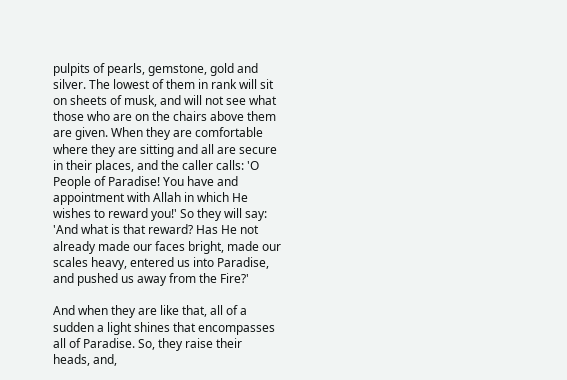pulpits of pearls, gemstone, gold and silver. The lowest of them in rank will sit on sheets of musk, and will not see what those who are on the chairs above them are given. When they are comfortable where they are sitting and all are secure in their places, and the caller calls: 'O People of Paradise! You have and appointment with Allah in which He wishes to reward you!' So they will say: 'And what is that reward? Has He not already made our faces bright, made our scales heavy, entered us into Paradise, and pushed us away from the Fire?'

And when they are like that, all of a sudden a light shines that encompasses all of Paradise. So, they raise their heads, and,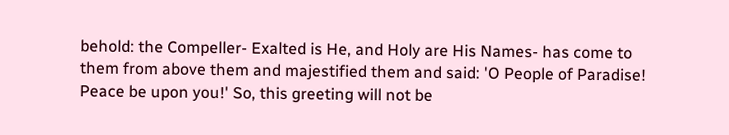behold: the Compeller- Exalted is He, and Holy are His Names- has come to them from above them and majestified them and said: 'O People of Paradise! Peace be upon you!' So, this greeting will not be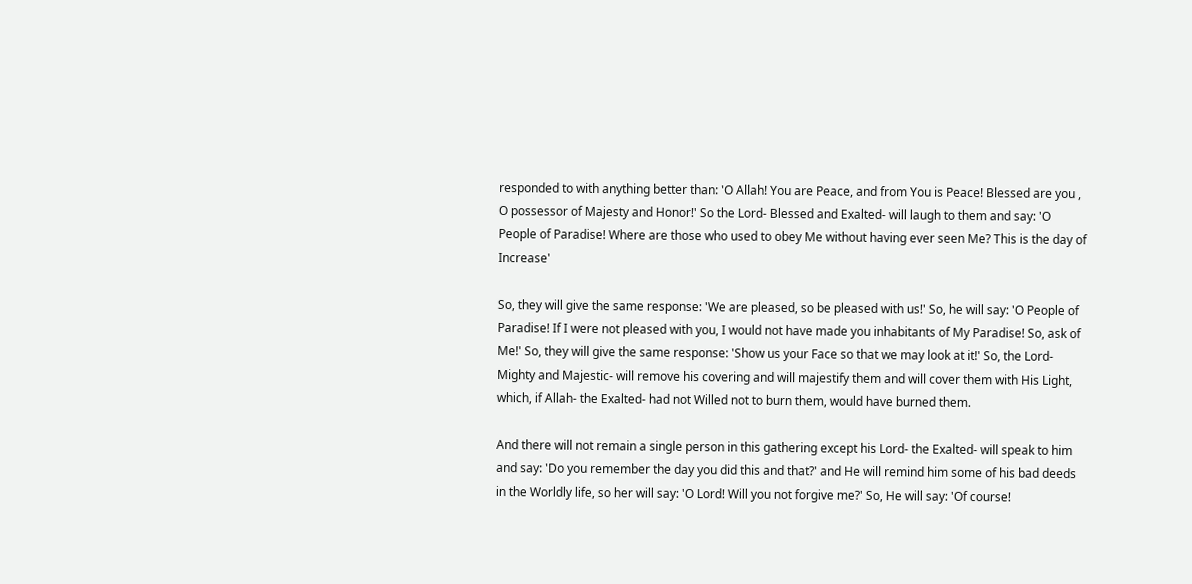responded to with anything better than: 'O Allah! You are Peace, and from You is Peace! Blessed are you , O possessor of Majesty and Honor!' So the Lord- Blessed and Exalted- will laugh to them and say: 'O People of Paradise! Where are those who used to obey Me without having ever seen Me? This is the day of Increase'

So, they will give the same response: 'We are pleased, so be pleased with us!' So, he will say: 'O People of Paradise! If I were not pleased with you, I would not have made you inhabitants of My Paradise! So, ask of Me!' So, they will give the same response: 'Show us your Face so that we may look at it!' So, the Lord- Mighty and Majestic- will remove his covering and will majestify them and will cover them with His Light, which, if Allah- the Exalted- had not Willed not to burn them, would have burned them.

And there will not remain a single person in this gathering except his Lord- the Exalted- will speak to him and say: 'Do you remember the day you did this and that?' and He will remind him some of his bad deeds in the Worldly life, so her will say: 'O Lord! Will you not forgive me?' So, He will say: 'Of course!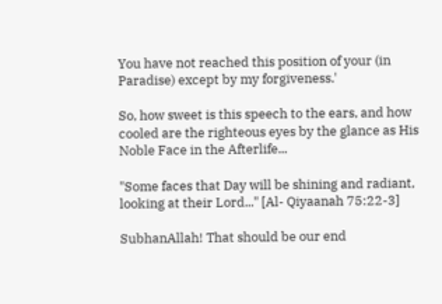You have not reached this position of your (in Paradise) except by my forgiveness.'

So, how sweet is this speech to the ears, and how cooled are the righteous eyes by the glance as His Noble Face in the Afterlife...

"Some faces that Day will be shining and radiant, looking at their Lord..." [Al- Qiyaanah 75:22-3]

SubhanAllah! That should be our end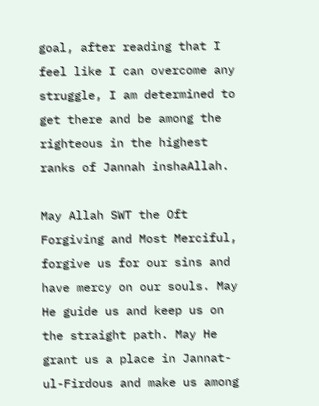goal, after reading that I feel like I can overcome any struggle, I am determined to get there and be among the righteous in the highest ranks of Jannah inshaAllah.

May Allah SWT the Oft Forgiving and Most Merciful, forgive us for our sins and have mercy on our souls. May He guide us and keep us on the straight path. May He grant us a place in Jannat-ul-Firdous and make us among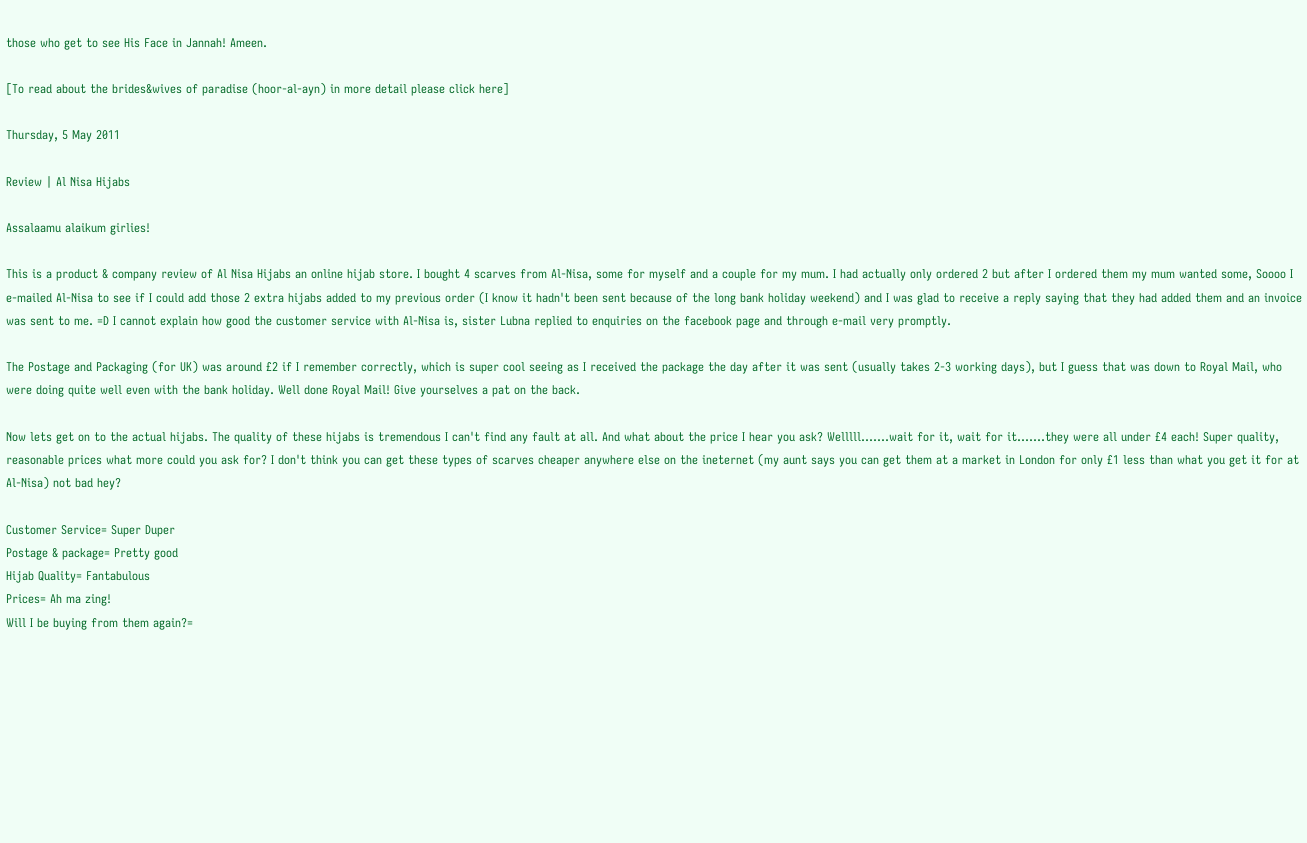those who get to see His Face in Jannah! Ameen.

[To read about the brides&wives of paradise (hoor-al-ayn) in more detail please click here]

Thursday, 5 May 2011

Review | Al Nisa Hijabs

Assalaamu alaikum girlies!

This is a product & company review of Al Nisa Hijabs an online hijab store. I bought 4 scarves from Al-Nisa, some for myself and a couple for my mum. I had actually only ordered 2 but after I ordered them my mum wanted some, Soooo I e-mailed Al-Nisa to see if I could add those 2 extra hijabs added to my previous order (I know it hadn't been sent because of the long bank holiday weekend) and I was glad to receive a reply saying that they had added them and an invoice was sent to me. =D I cannot explain how good the customer service with Al-Nisa is, sister Lubna replied to enquiries on the facebook page and through e-mail very promptly.

The Postage and Packaging (for UK) was around £2 if I remember correctly, which is super cool seeing as I received the package the day after it was sent (usually takes 2-3 working days), but I guess that was down to Royal Mail, who were doing quite well even with the bank holiday. Well done Royal Mail! Give yourselves a pat on the back.

Now lets get on to the actual hijabs. The quality of these hijabs is tremendous I can't find any fault at all. And what about the price I hear you ask? Welllll.......wait for it, wait for it.......they were all under £4 each! Super quality, reasonable prices what more could you ask for? I don't think you can get these types of scarves cheaper anywhere else on the ineternet (my aunt says you can get them at a market in London for only £1 less than what you get it for at Al-Nisa) not bad hey?

Customer Service= Super Duper
Postage & package= Pretty good
Hijab Quality= Fantabulous
Prices= Ah ma zing!
Will I be buying from them again?=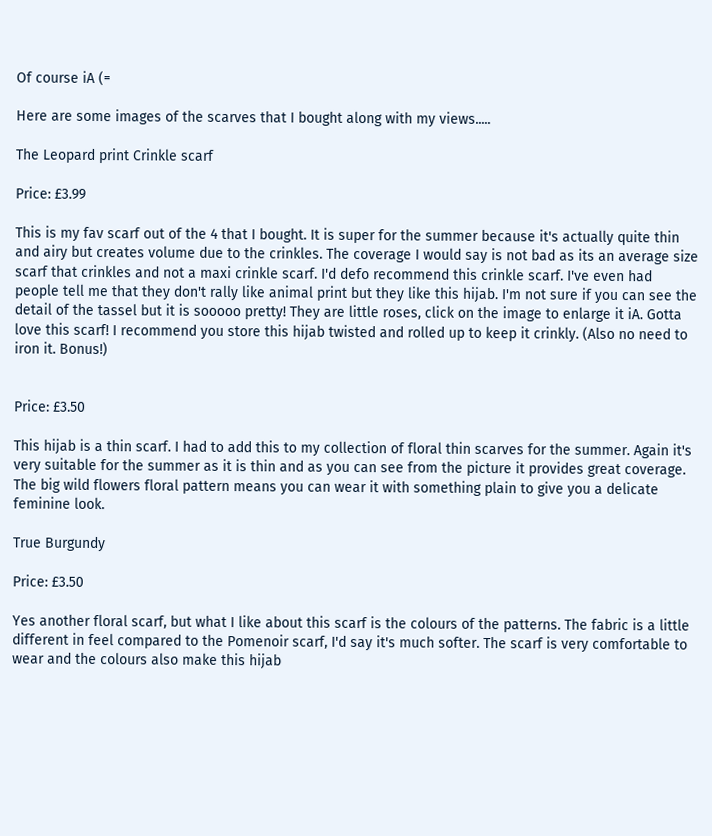Of course iA (=

Here are some images of the scarves that I bought along with my views.....

The Leopard print Crinkle scarf

Price: £3.99

This is my fav scarf out of the 4 that I bought. It is super for the summer because it's actually quite thin and airy but creates volume due to the crinkles. The coverage I would say is not bad as its an average size scarf that crinkles and not a maxi crinkle scarf. I'd defo recommend this crinkle scarf. I've even had people tell me that they don't rally like animal print but they like this hijab. I'm not sure if you can see the detail of the tassel but it is sooooo pretty! They are little roses, click on the image to enlarge it iA. Gotta love this scarf! I recommend you store this hijab twisted and rolled up to keep it crinkly. (Also no need to iron it. Bonus!)


Price: £3.50

This hijab is a thin scarf. I had to add this to my collection of floral thin scarves for the summer. Again it's very suitable for the summer as it is thin and as you can see from the picture it provides great coverage. The big wild flowers floral pattern means you can wear it with something plain to give you a delicate feminine look.

True Burgundy

Price: £3.50

Yes another floral scarf, but what I like about this scarf is the colours of the patterns. The fabric is a little different in feel compared to the Pomenoir scarf, I'd say it's much softer. The scarf is very comfortable to wear and the colours also make this hijab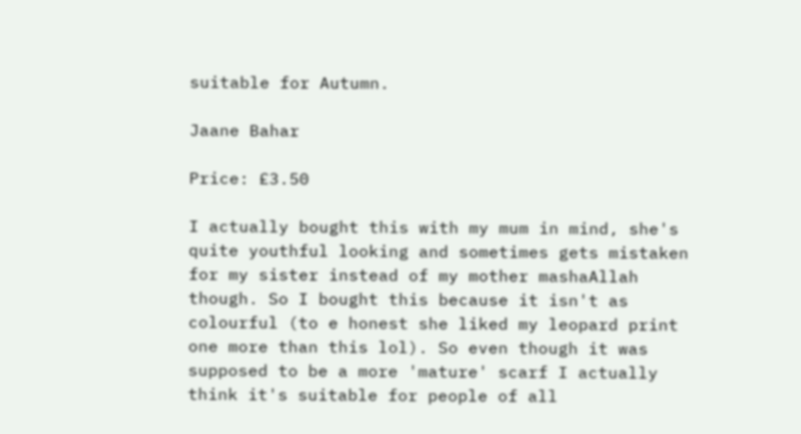suitable for Autumn.

Jaane Bahar

Price: £3.50

I actually bought this with my mum in mind, she's quite youthful looking and sometimes gets mistaken for my sister instead of my mother mashaAllah though. So I bought this because it isn't as colourful (to e honest she liked my leopard print one more than this lol). So even though it was supposed to be a more 'mature' scarf I actually think it's suitable for people of all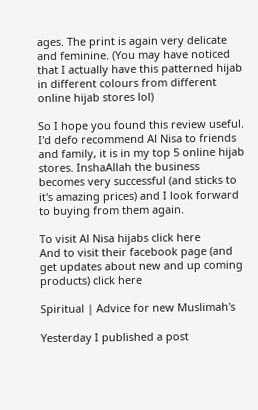ages. The print is again very delicate and feminine. (You may have noticed that I actually have this patterned hijab in different colours from different online hijab stores lol)

So I hope you found this review useful. I'd defo recommend Al Nisa to friends and family, it is in my top 5 online hijab stores. InshaAllah the business becomes very successful (and sticks to it's amazing prices) and I look forward to buying from them again.

To visit Al Nisa hijabs click here
And to visit their facebook page (and get updates about new and up coming products) click here

Spiritual | Advice for new Muslimah's

Yesterday I published a post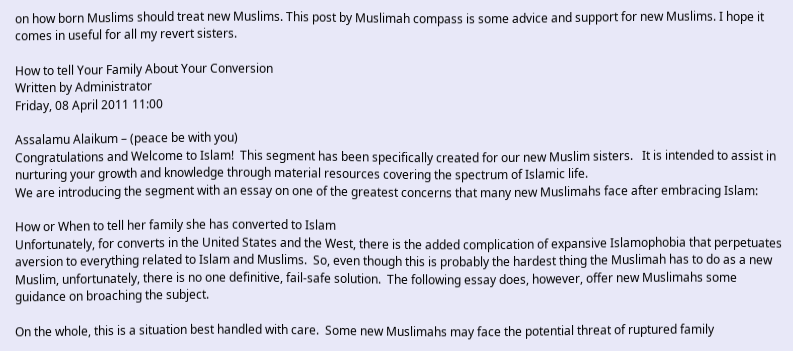on how born Muslims should treat new Muslims. This post by Muslimah compass is some advice and support for new Muslims. I hope it comes in useful for all my revert sisters.

How to tell Your Family About Your Conversion
Written by Administrator
Friday, 08 April 2011 11:00

Assalamu Alaikum – (peace be with you)
Congratulations and Welcome to Islam!  This segment has been specifically created for our new Muslim sisters.   It is intended to assist in nurturing your growth and knowledge through material resources covering the spectrum of Islamic life.
We are introducing the segment with an essay on one of the greatest concerns that many new Muslimahs face after embracing Islam:

How or When to tell her family she has converted to Islam
Unfortunately, for converts in the United States and the West, there is the added complication of expansive Islamophobia that perpetuates aversion to everything related to Islam and Muslims.  So, even though this is probably the hardest thing the Muslimah has to do as a new Muslim, unfortunately, there is no one definitive, fail-safe solution.  The following essay does, however, offer new Muslimahs some guidance on broaching the subject.

On the whole, this is a situation best handled with care.  Some new Muslimahs may face the potential threat of ruptured family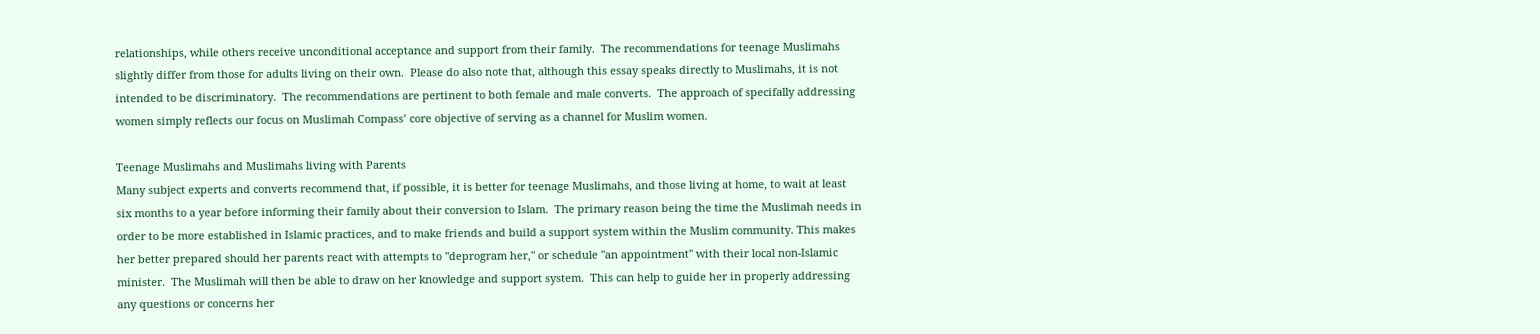relationships, while others receive unconditional acceptance and support from their family.  The recommendations for teenage Muslimahs slightly differ from those for adults living on their own.  Please do also note that, although this essay speaks directly to Muslimahs, it is not intended to be discriminatory.  The recommendations are pertinent to both female and male converts.  The approach of specifally addressing women simply reflects our focus on Muslimah Compass’ core objective of serving as a channel for Muslim women.

Teenage Muslimahs and Muslimahs living with Parents
Many subject experts and converts recommend that, if possible, it is better for teenage Muslimahs, and those living at home, to wait at least six months to a year before informing their family about their conversion to Islam.  The primary reason being the time the Muslimah needs in order to be more established in Islamic practices, and to make friends and build a support system within the Muslim community. This makes her better prepared should her parents react with attempts to "deprogram her," or schedule "an appointment" with their local non-Islamic minister.  The Muslimah will then be able to draw on her knowledge and support system.  This can help to guide her in properly addressing any questions or concerns her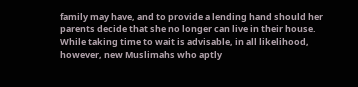family may have, and to provide a lending hand should her parents decide that she no longer can live in their house.
While taking time to wait is advisable, in all likelihood, however, new Muslimahs who aptly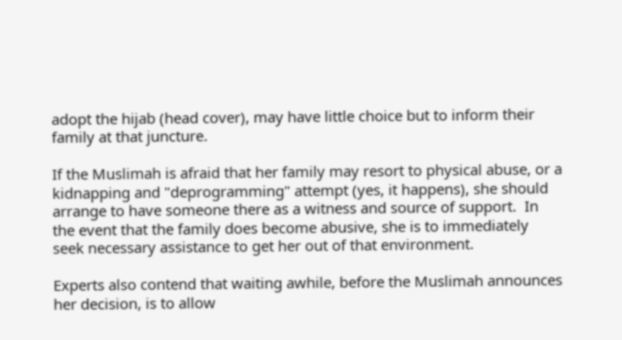adopt the hijab (head cover), may have little choice but to inform their family at that juncture.

If the Muslimah is afraid that her family may resort to physical abuse, or a kidnapping and "deprogramming" attempt (yes, it happens), she should arrange to have someone there as a witness and source of support.  In the event that the family does become abusive, she is to immediately seek necessary assistance to get her out of that environment.

Experts also contend that waiting awhile, before the Muslimah announces her decision, is to allow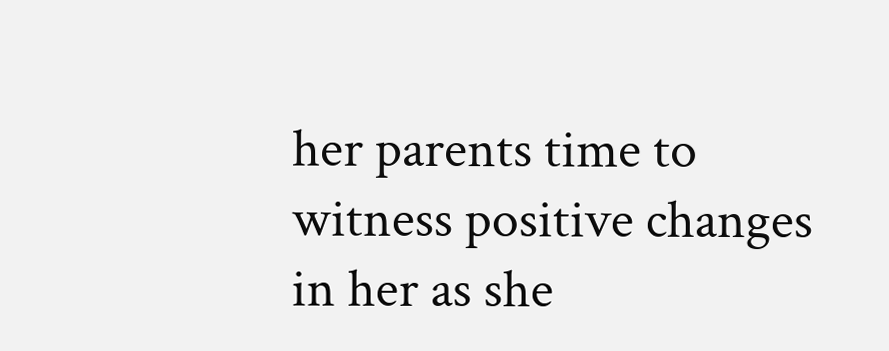her parents time to witness positive changes in her as she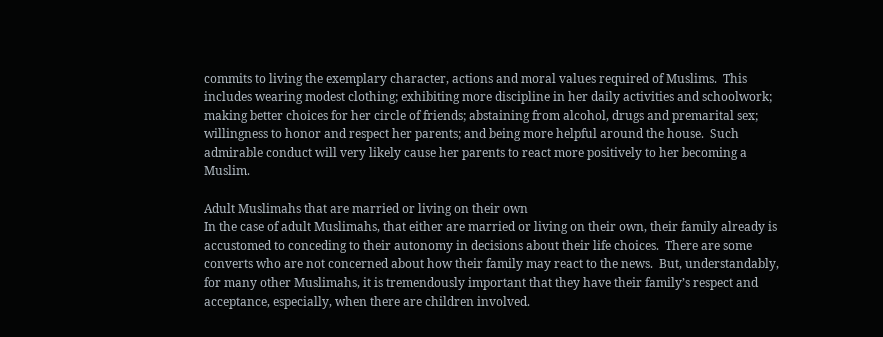commits to living the exemplary character, actions and moral values required of Muslims.  This includes wearing modest clothing; exhibiting more discipline in her daily activities and schoolwork; making better choices for her circle of friends; abstaining from alcohol, drugs and premarital sex; willingness to honor and respect her parents; and being more helpful around the house.  Such admirable conduct will very likely cause her parents to react more positively to her becoming a Muslim.

Adult Muslimahs that are married or living on their own
In the case of adult Muslimahs, that either are married or living on their own, their family already is accustomed to conceding to their autonomy in decisions about their life choices.  There are some converts who are not concerned about how their family may react to the news.  But, understandably, for many other Muslimahs, it is tremendously important that they have their family’s respect and acceptance, especially, when there are children involved.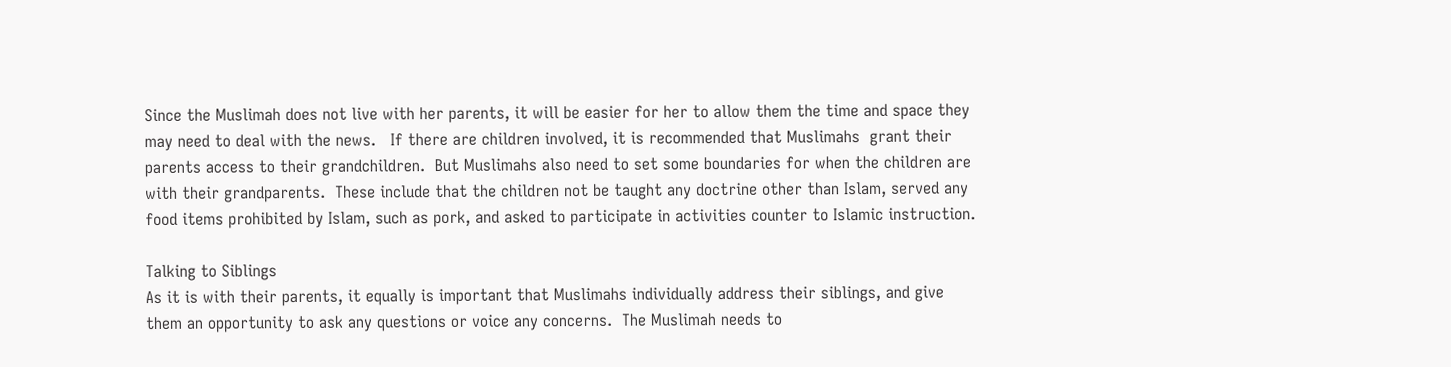Since the Muslimah does not live with her parents, it will be easier for her to allow them the time and space they may need to deal with the news.   If there are children involved, it is recommended that Muslimahs  grant their parents access to their grandchildren.  But Muslimahs also need to set some boundaries for when the children are with their grandparents.  These include that the children not be taught any doctrine other than Islam, served any food items prohibited by Islam, such as pork, and asked to participate in activities counter to Islamic instruction.

Talking to Siblings
As it is with their parents, it equally is important that Muslimahs individually address their siblings, and give them an opportunity to ask any questions or voice any concerns.  The Muslimah needs to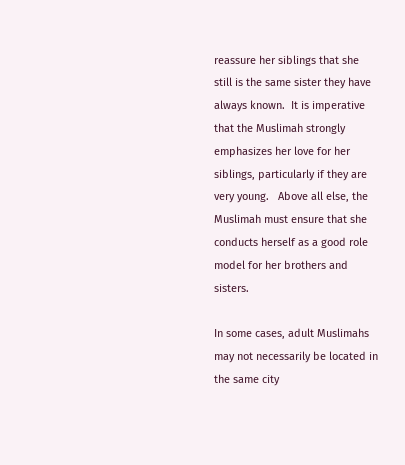reassure her siblings that she still is the same sister they have always known.  It is imperative that the Muslimah strongly emphasizes her love for her siblings, particularly if they are very young.   Above all else, the Muslimah must ensure that she conducts herself as a good role model for her brothers and sisters.

In some cases, adult Muslimahs may not necessarily be located in the same city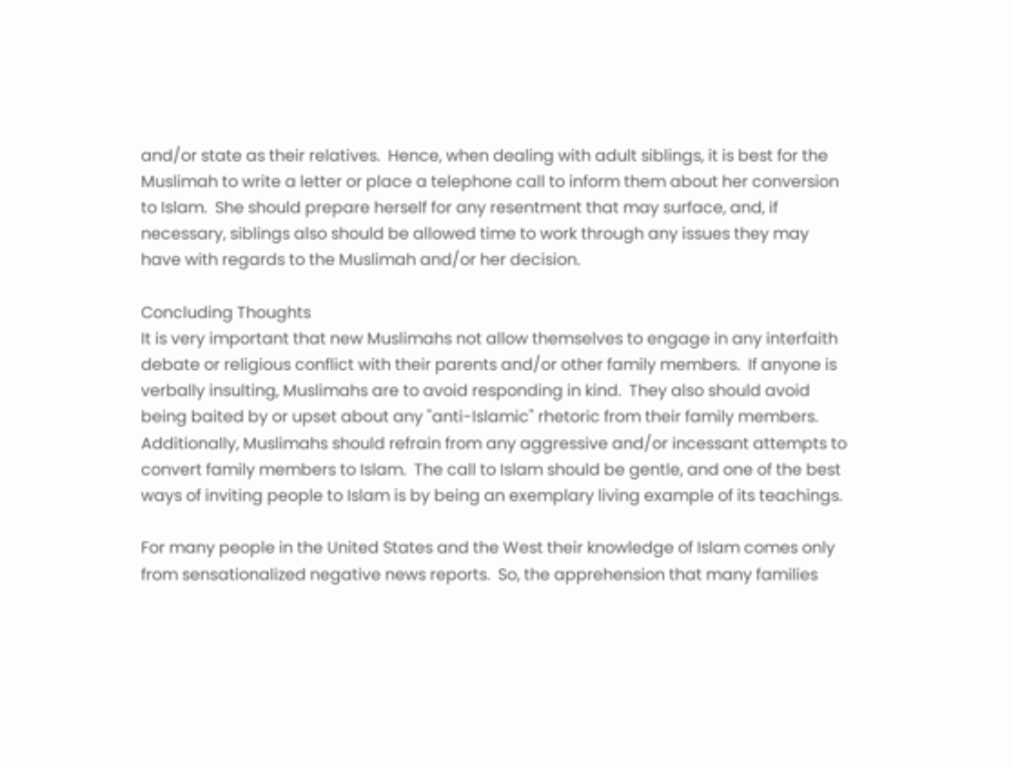and/or state as their relatives.  Hence, when dealing with adult siblings, it is best for the Muslimah to write a letter or place a telephone call to inform them about her conversion to Islam.  She should prepare herself for any resentment that may surface, and, if necessary, siblings also should be allowed time to work through any issues they may have with regards to the Muslimah and/or her decision.

Concluding Thoughts
It is very important that new Muslimahs not allow themselves to engage in any interfaith debate or religious conflict with their parents and/or other family members.  If anyone is verbally insulting, Muslimahs are to avoid responding in kind.  They also should avoid being baited by or upset about any "anti-Islamic" rhetoric from their family members.   Additionally, Muslimahs should refrain from any aggressive and/or incessant attempts to convert family members to Islam.  The call to Islam should be gentle, and one of the best ways of inviting people to Islam is by being an exemplary living example of its teachings.

For many people in the United States and the West their knowledge of Islam comes only from sensationalized negative news reports.  So, the apprehension that many families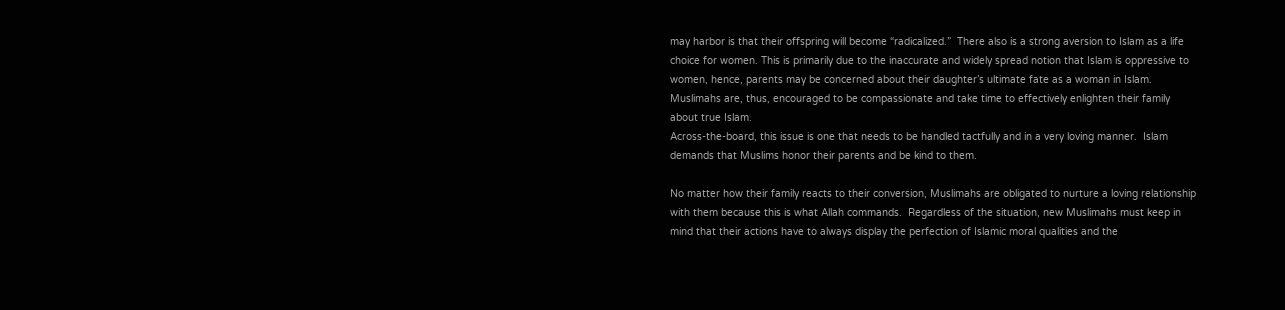may harbor is that their offspring will become “radicalized.”  There also is a strong aversion to Islam as a life choice for women. This is primarily due to the inaccurate and widely spread notion that Islam is oppressive to women, hence, parents may be concerned about their daughter’s ultimate fate as a woman in Islam.  Muslimahs are, thus, encouraged to be compassionate and take time to effectively enlighten their family about true Islam.
Across-the-board, this issue is one that needs to be handled tactfully and in a very loving manner.  Islam demands that Muslims honor their parents and be kind to them.

No matter how their family reacts to their conversion, Muslimahs are obligated to nurture a loving relationship with them because this is what Allah commands.  Regardless of the situation, new Muslimahs must keep in mind that their actions have to always display the perfection of Islamic moral qualities and the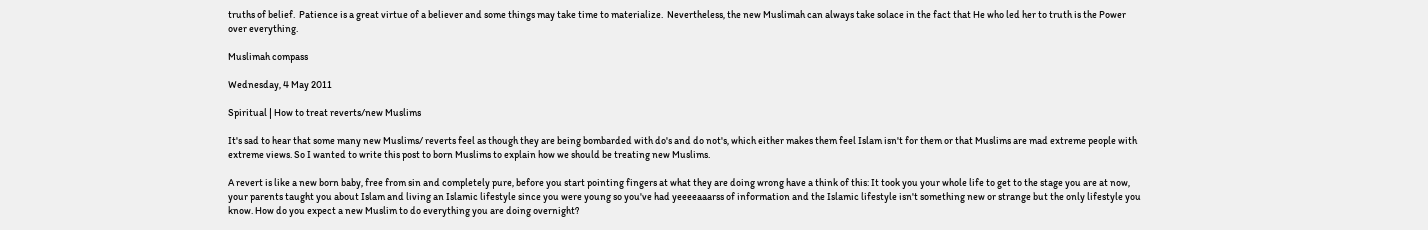truths of belief.  Patience is a great virtue of a believer and some things may take time to materialize.  Nevertheless, the new Muslimah can always take solace in the fact that He who led her to truth is the Power over everything.

Muslimah compass

Wednesday, 4 May 2011

Spiritual | How to treat reverts/new Muslims

It's sad to hear that some many new Muslims/ reverts feel as though they are being bombarded with do's and do not's, which either makes them feel Islam isn't for them or that Muslims are mad extreme people with extreme views. So I wanted to write this post to born Muslims to explain how we should be treating new Muslims.

A revert is like a new born baby, free from sin and completely pure, before you start pointing fingers at what they are doing wrong have a think of this: It took you your whole life to get to the stage you are at now, your parents taught you about Islam and living an Islamic lifestyle since you were young so you've had yeeeeaaarss of information and the Islamic lifestyle isn't something new or strange but the only lifestyle you know. How do you expect a new Muslim to do everything you are doing overnight?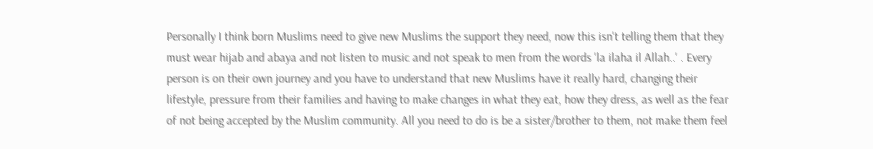Personally I think born Muslims need to give new Muslims the support they need, now this isn't telling them that they must wear hijab and abaya and not listen to music and not speak to men from the words 'la ilaha il Allah..' . Every person is on their own journey and you have to understand that new Muslims have it really hard, changing their lifestyle, pressure from their families and having to make changes in what they eat, how they dress, as well as the fear of not being accepted by the Muslim community. All you need to do is be a sister/brother to them, not make them feel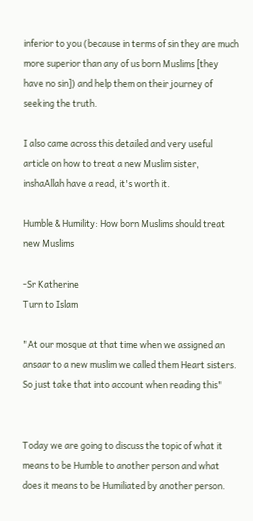inferior to you (because in terms of sin they are much more superior than any of us born Muslims [they have no sin]) and help them on their journey of seeking the truth.

I also came across this detailed and very useful article on how to treat a new Muslim sister, inshaAllah have a read, it's worth it.

Humble & Humility: How born Muslims should treat new Muslims

-Sr Katherine
Turn to Islam

"At our mosque at that time when we assigned an ansaar to a new muslim we called them Heart sisters. So just take that into account when reading this"


Today we are going to discuss the topic of what it means to be Humble to another person and what does it means to be Humiliated by another person.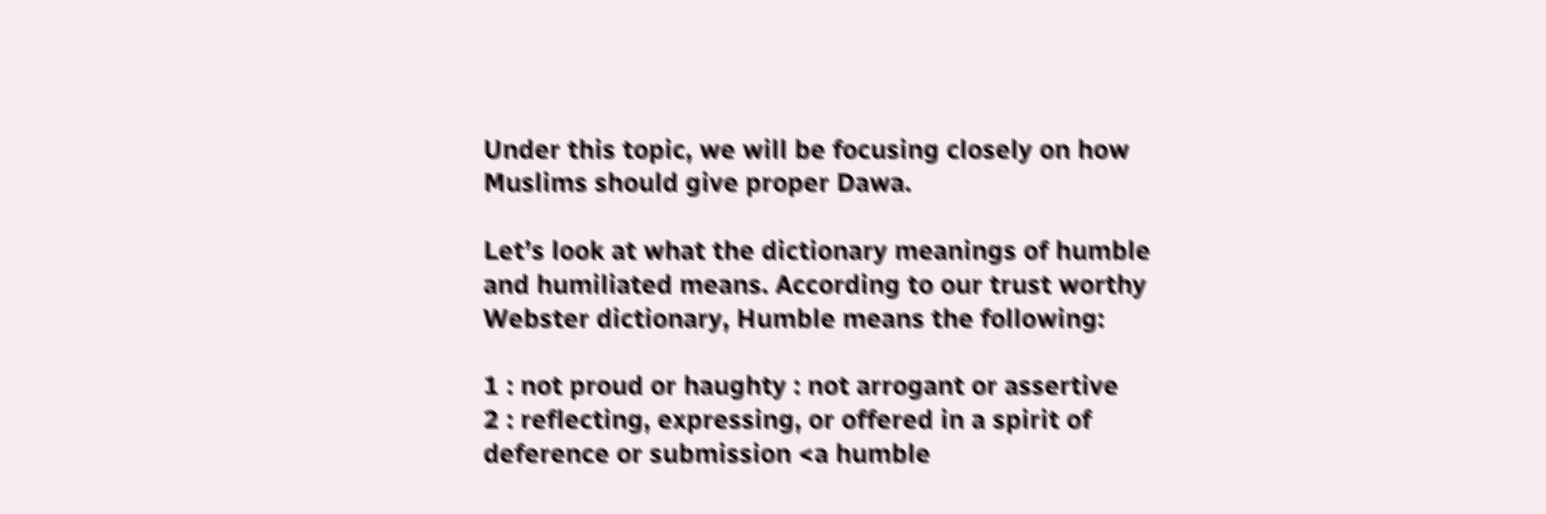Under this topic, we will be focusing closely on how Muslims should give proper Dawa.

Let’s look at what the dictionary meanings of humble and humiliated means. According to our trust worthy Webster dictionary, Humble means the following:

1 : not proud or haughty : not arrogant or assertive
2 : reflecting, expressing, or offered in a spirit of deference or submission <a humble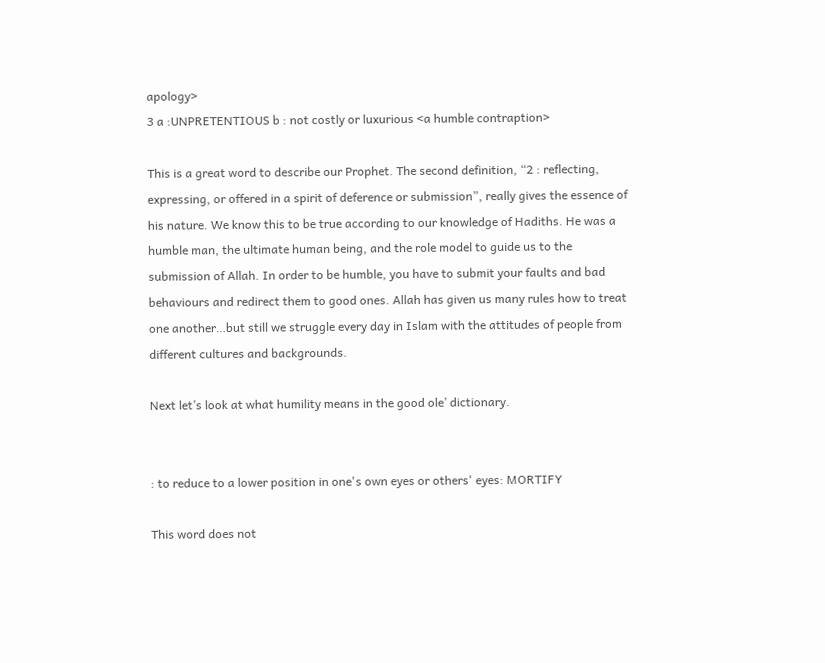apology>
3 a :UNPRETENTIOUS b : not costly or luxurious <a humble contraption>

This is a great word to describe our Prophet. The second definition, “2 : reflecting, expressing, or offered in a spirit of deference or submission”, really gives the essence of his nature. We know this to be true according to our knowledge of Hadiths. He was a humble man, the ultimate human being, and the role model to guide us to the submission of Allah. In order to be humble, you have to submit your faults and bad behaviours and redirect them to good ones. Allah has given us many rules how to treat one another…but still we struggle every day in Islam with the attitudes of people from different cultures and backgrounds.

Next let’s look at what humility means in the good ole’ dictionary.


: to reduce to a lower position in one's own eyes or others' eyes: MORTIFY

This word does not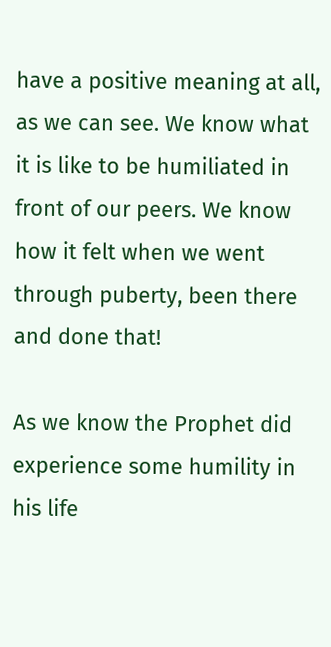have a positive meaning at all, as we can see. We know what it is like to be humiliated in front of our peers. We know how it felt when we went through puberty, been there and done that!

As we know the Prophet did experience some humility in his life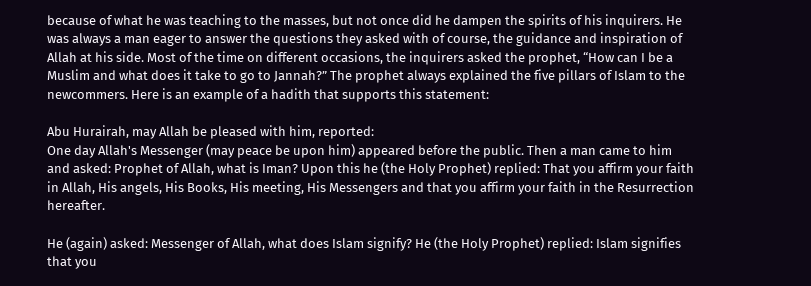because of what he was teaching to the masses, but not once did he dampen the spirits of his inquirers. He was always a man eager to answer the questions they asked with of course, the guidance and inspiration of Allah at his side. Most of the time on different occasions, the inquirers asked the prophet, “How can I be a Muslim and what does it take to go to Jannah?” The prophet always explained the five pillars of Islam to the newcommers. Here is an example of a hadith that supports this statement:

Abu Hurairah, may Allah be pleased with him, reported:
One day Allah's Messenger (may peace be upon him) appeared before the public. Then a man came to him and asked: Prophet of Allah, what is Iman? Upon this he (the Holy Prophet) replied: That you affirm your faith in Allah, His angels, His Books, His meeting, His Messengers and that you affirm your faith in the Resurrection hereafter.

He (again) asked: Messenger of Allah, what does Islam signify? He (the Holy Prophet) replied: Islam signifies that you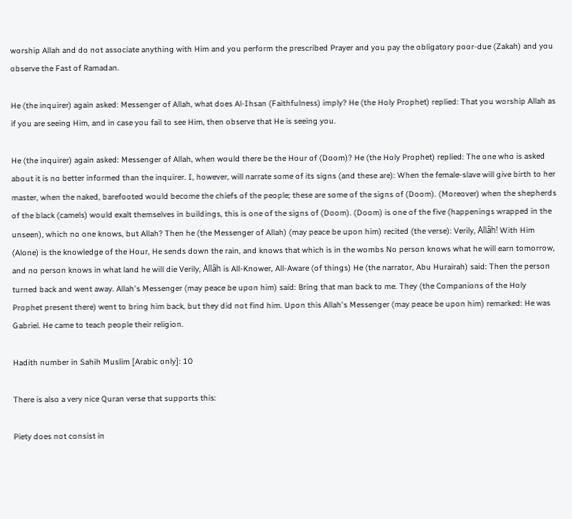worship Allah and do not associate anything with Him and you perform the prescribed Prayer and you pay the obligatory poor-due (Zakah) and you observe the Fast of Ramadan.

He (the inquirer) again asked: Messenger of Allah, what does Al-Ihsan (Faithfulness) imply? He (the Holy Prophet) replied: That you worship Allah as if you are seeing Him, and in case you fail to see Him, then observe that He is seeing you.

He (the inquirer) again asked: Messenger of Allah, when would there be the Hour of (Doom)? He (the Holy Prophet) replied: The one who is asked about it is no better informed than the inquirer. I, however, will narrate some of its signs (and these are): When the female-slave will give birth to her master, when the naked, barefooted would become the chiefs of the people; these are some of the signs of (Doom). (Moreover) when the shepherds of the black (camels) would exalt themselves in buildings, this is one of the signs of (Doom). (Doom) is one of the five (happenings wrapped in the unseen), which no one knows, but Allah? Then he (the Messenger of Allah) (may peace be upon him) recited (the verse): Verily, Allâh! With Him (Alone) is the knowledge of the Hour, He sends down the rain, and knows that which is in the wombs No person knows what he will earn tomorrow, and no person knows in what land he will die Verily, Allâh is All-Knower, All-Aware (of things) He (the narrator, Abu Hurairah) said: Then the person turned back and went away. Allah's Messenger (may peace be upon him) said: Bring that man back to me. They (the Companions of the Holy Prophet present there) went to bring him back, but they did not find him. Upon this Allah's Messenger (may peace be upon him) remarked: He was Gabriel. He came to teach people their religion.

Hadith number in Sahih Muslim [Arabic only]: 10

There is also a very nice Quran verse that supports this:

Piety does not consist in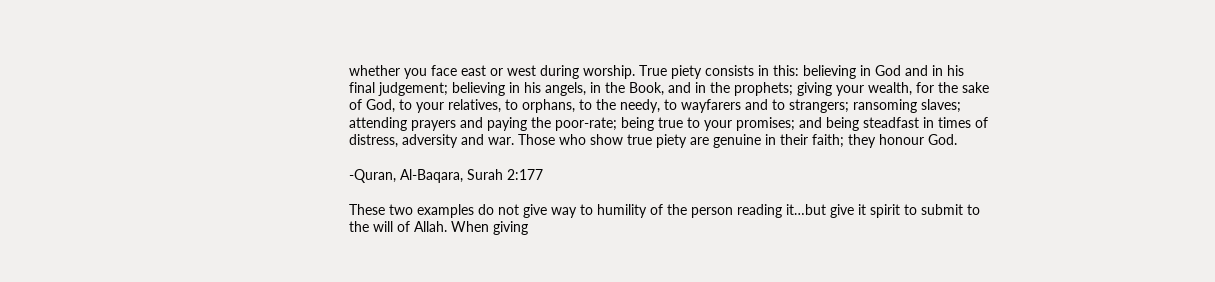whether you face east or west during worship. True piety consists in this: believing in God and in his final judgement; believing in his angels, in the Book, and in the prophets; giving your wealth, for the sake of God, to your relatives, to orphans, to the needy, to wayfarers and to strangers; ransoming slaves; attending prayers and paying the poor-rate; being true to your promises; and being steadfast in times of distress, adversity and war. Those who show true piety are genuine in their faith; they honour God.

-Quran, Al-Baqara, Surah 2:177

These two examples do not give way to humility of the person reading it…but give it spirit to submit to the will of Allah. When giving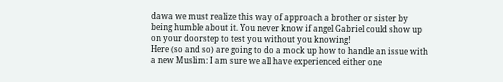dawa we must realize this way of approach a brother or sister by being humble about it. You never know if angel Gabriel could show up on your doorstep to test you without you knowing!
Here (so and so) are going to do a mock up how to handle an issue with a new Muslim: I am sure we all have experienced either one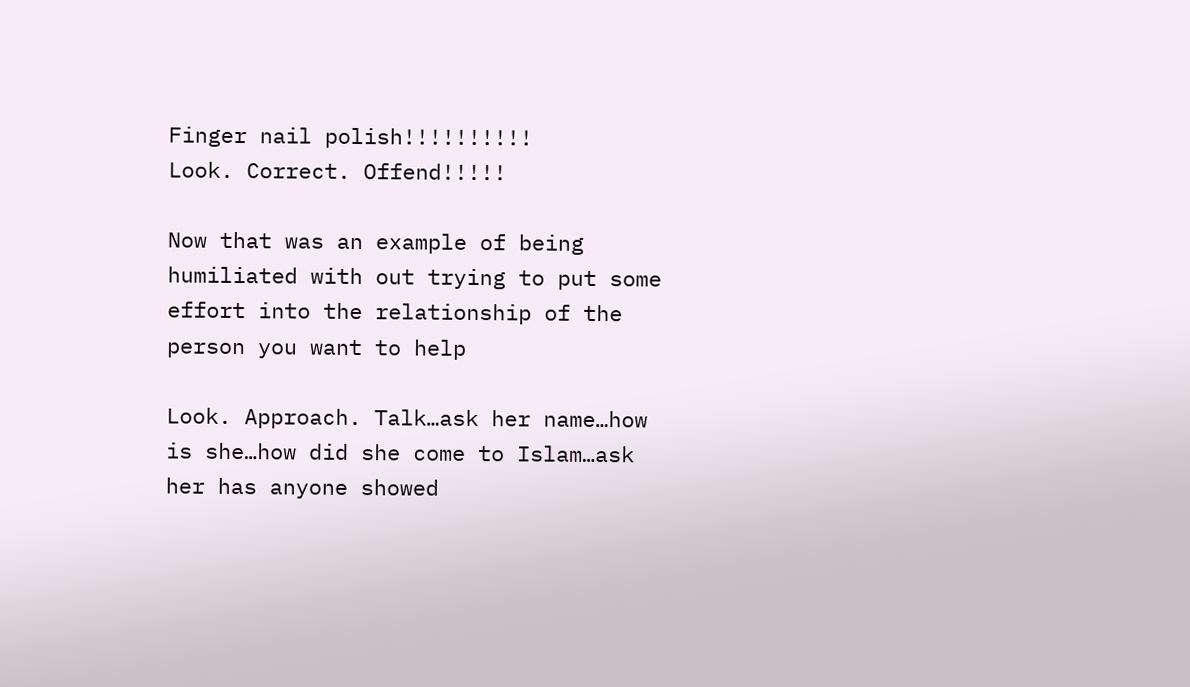Finger nail polish!!!!!!!!!!
Look. Correct. Offend!!!!!

Now that was an example of being humiliated with out trying to put some effort into the relationship of the person you want to help

Look. Approach. Talk…ask her name…how is she…how did she come to Islam…ask her has anyone showed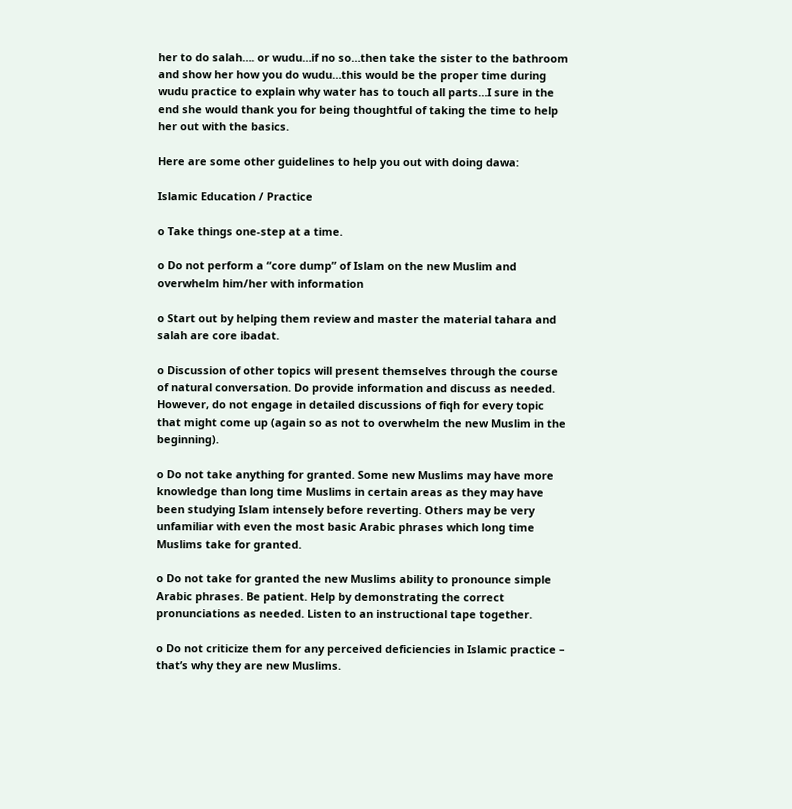her to do salah…. or wudu…if no so…then take the sister to the bathroom and show her how you do wudu…this would be the proper time during wudu practice to explain why water has to touch all parts…I sure in the end she would thank you for being thoughtful of taking the time to help her out with the basics.

Here are some other guidelines to help you out with doing dawa:

Islamic Education / Practice

o Take things one-step at a time.

o Do not perform a “core dump” of Islam on the new Muslim and overwhelm him/her with information

o Start out by helping them review and master the material tahara and salah are core ibadat.

o Discussion of other topics will present themselves through the course of natural conversation. Do provide information and discuss as needed. However, do not engage in detailed discussions of fiqh for every topic that might come up (again so as not to overwhelm the new Muslim in the beginning).

o Do not take anything for granted. Some new Muslims may have more knowledge than long time Muslims in certain areas as they may have been studying Islam intensely before reverting. Others may be very unfamiliar with even the most basic Arabic phrases which long time Muslims take for granted.

o Do not take for granted the new Muslims ability to pronounce simple Arabic phrases. Be patient. Help by demonstrating the correct pronunciations as needed. Listen to an instructional tape together.

o Do not criticize them for any perceived deficiencies in Islamic practice – that’s why they are new Muslims.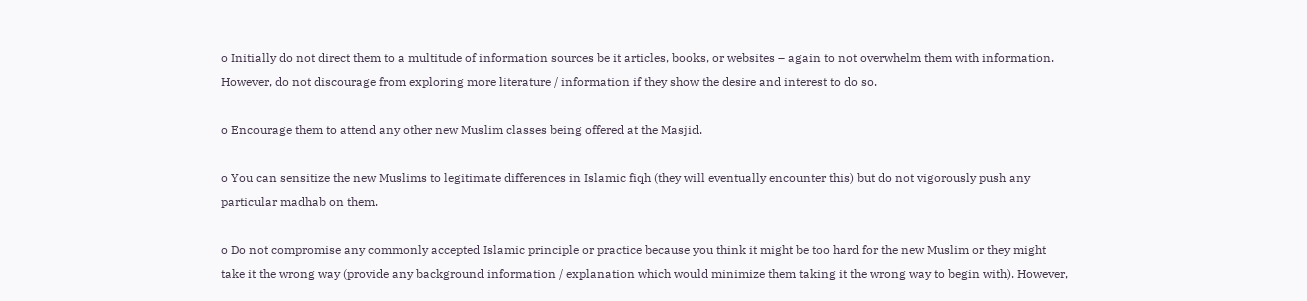o Initially do not direct them to a multitude of information sources be it articles, books, or websites – again to not overwhelm them with information. However, do not discourage from exploring more literature / information if they show the desire and interest to do so.

o Encourage them to attend any other new Muslim classes being offered at the Masjid.

o You can sensitize the new Muslims to legitimate differences in Islamic fiqh (they will eventually encounter this) but do not vigorously push any particular madhab on them.

o Do not compromise any commonly accepted Islamic principle or practice because you think it might be too hard for the new Muslim or they might take it the wrong way (provide any background information / explanation which would minimize them taking it the wrong way to begin with). However,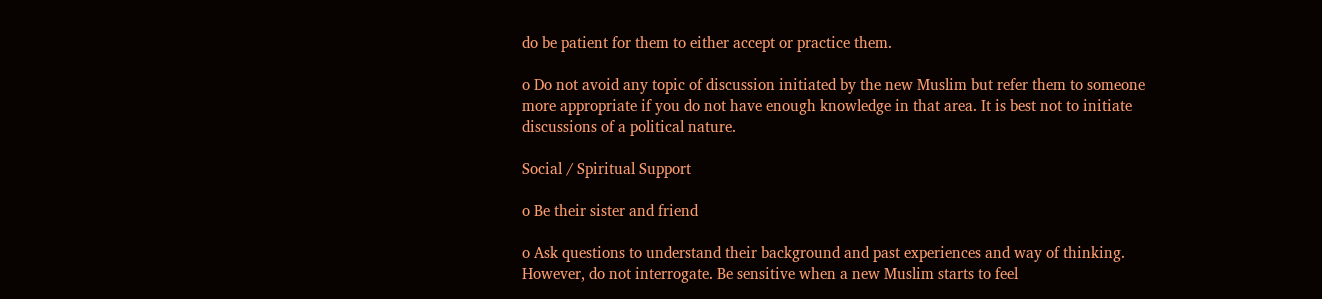do be patient for them to either accept or practice them.

o Do not avoid any topic of discussion initiated by the new Muslim but refer them to someone more appropriate if you do not have enough knowledge in that area. It is best not to initiate discussions of a political nature.

Social / Spiritual Support

o Be their sister and friend

o Ask questions to understand their background and past experiences and way of thinking. However, do not interrogate. Be sensitive when a new Muslim starts to feel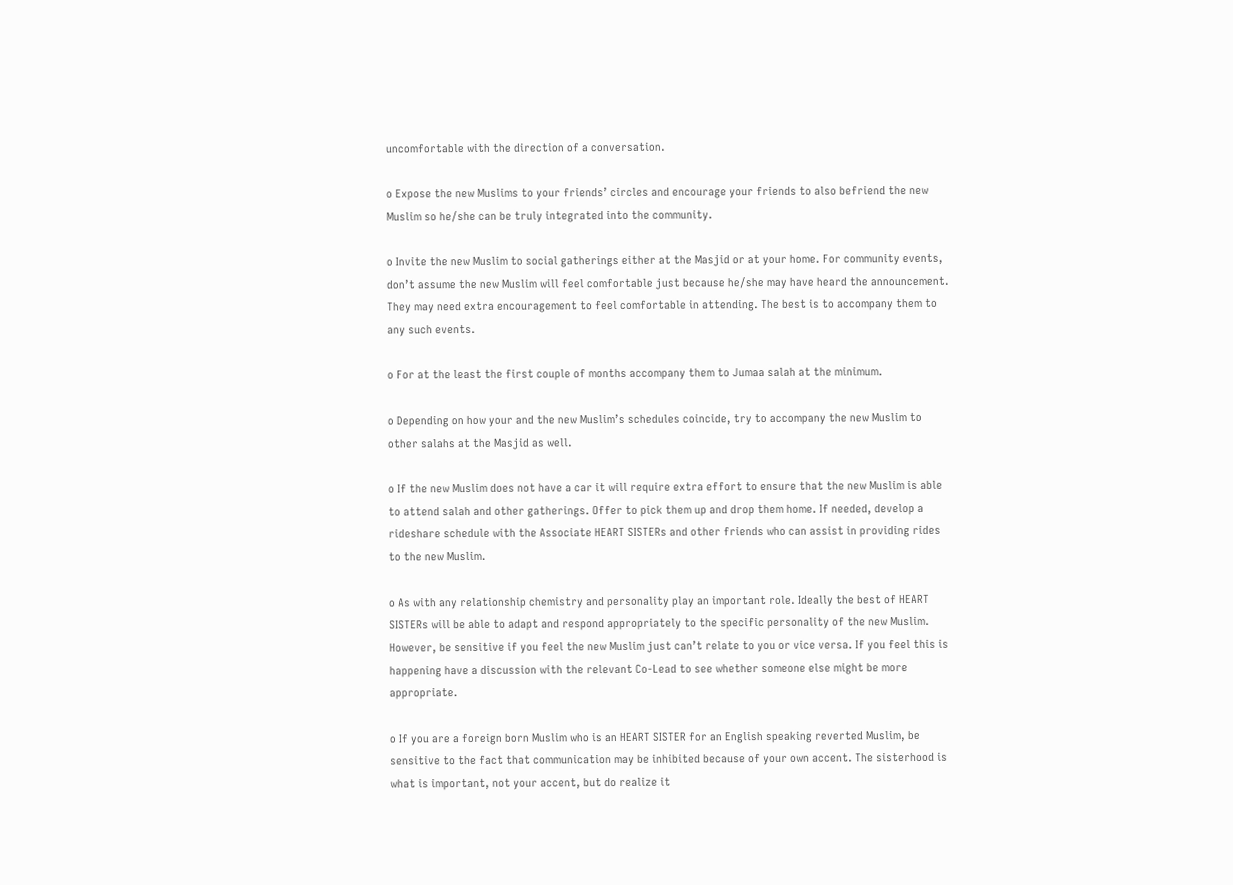uncomfortable with the direction of a conversation.

o Expose the new Muslims to your friends’ circles and encourage your friends to also befriend the new Muslim so he/she can be truly integrated into the community.

o Invite the new Muslim to social gatherings either at the Masjid or at your home. For community events, don’t assume the new Muslim will feel comfortable just because he/she may have heard the announcement. They may need extra encouragement to feel comfortable in attending. The best is to accompany them to any such events.

o For at the least the first couple of months accompany them to Jumaa salah at the minimum.

o Depending on how your and the new Muslim’s schedules coincide, try to accompany the new Muslim to other salahs at the Masjid as well.

o If the new Muslim does not have a car it will require extra effort to ensure that the new Muslim is able to attend salah and other gatherings. Offer to pick them up and drop them home. If needed, develop a rideshare schedule with the Associate HEART SISTERs and other friends who can assist in providing rides to the new Muslim.

o As with any relationship chemistry and personality play an important role. Ideally the best of HEART SISTERs will be able to adapt and respond appropriately to the specific personality of the new Muslim. However, be sensitive if you feel the new Muslim just can’t relate to you or vice versa. If you feel this is happening have a discussion with the relevant Co-Lead to see whether someone else might be more appropriate.

o If you are a foreign born Muslim who is an HEART SISTER for an English speaking reverted Muslim, be sensitive to the fact that communication may be inhibited because of your own accent. The sisterhood is what is important, not your accent, but do realize it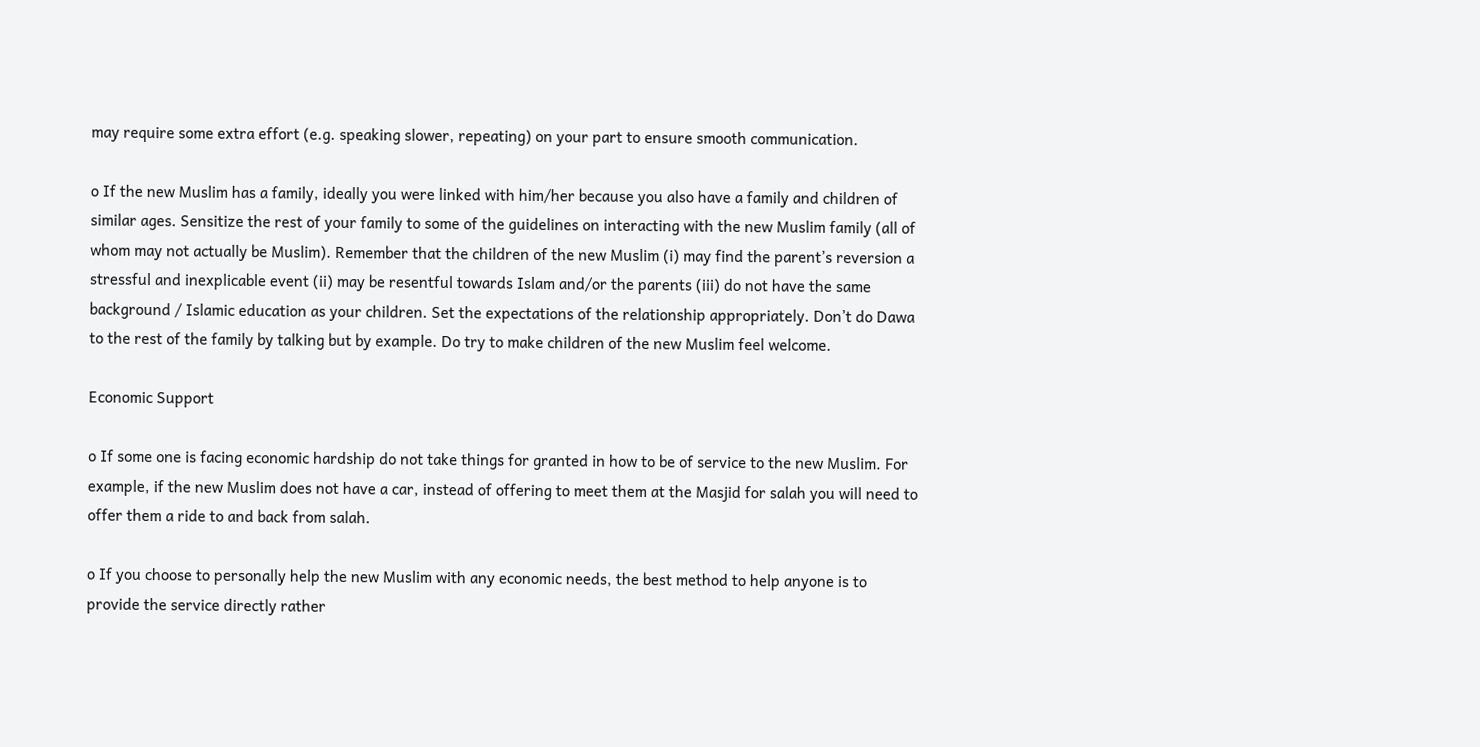may require some extra effort (e.g. speaking slower, repeating) on your part to ensure smooth communication.

o If the new Muslim has a family, ideally you were linked with him/her because you also have a family and children of similar ages. Sensitize the rest of your family to some of the guidelines on interacting with the new Muslim family (all of whom may not actually be Muslim). Remember that the children of the new Muslim (i) may find the parent’s reversion a stressful and inexplicable event (ii) may be resentful towards Islam and/or the parents (iii) do not have the same background / Islamic education as your children. Set the expectations of the relationship appropriately. Don’t do Dawa to the rest of the family by talking but by example. Do try to make children of the new Muslim feel welcome.

Economic Support

o If some one is facing economic hardship do not take things for granted in how to be of service to the new Muslim. For example, if the new Muslim does not have a car, instead of offering to meet them at the Masjid for salah you will need to offer them a ride to and back from salah.

o If you choose to personally help the new Muslim with any economic needs, the best method to help anyone is to provide the service directly rather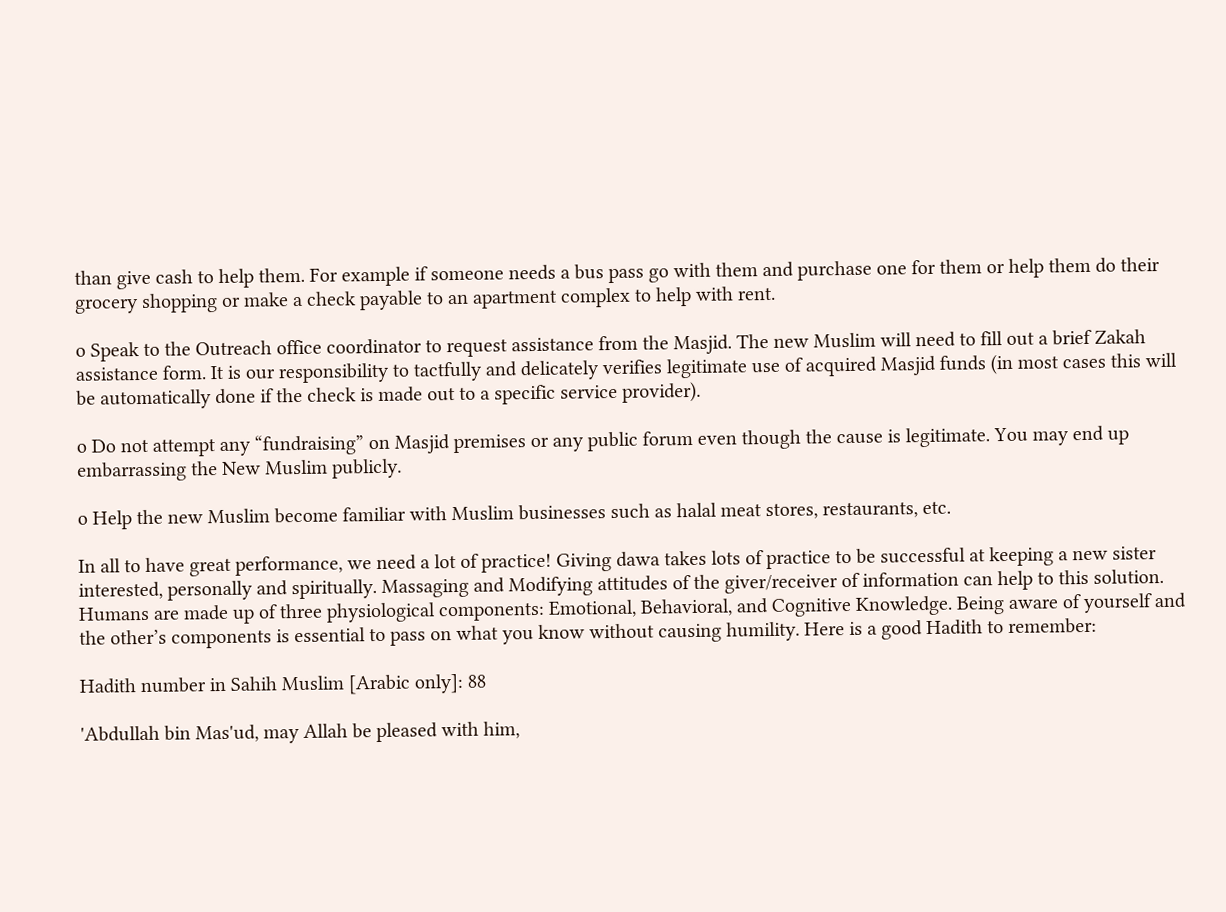than give cash to help them. For example if someone needs a bus pass go with them and purchase one for them or help them do their grocery shopping or make a check payable to an apartment complex to help with rent.

o Speak to the Outreach office coordinator to request assistance from the Masjid. The new Muslim will need to fill out a brief Zakah assistance form. It is our responsibility to tactfully and delicately verifies legitimate use of acquired Masjid funds (in most cases this will be automatically done if the check is made out to a specific service provider).

o Do not attempt any “fundraising” on Masjid premises or any public forum even though the cause is legitimate. You may end up embarrassing the New Muslim publicly.

o Help the new Muslim become familiar with Muslim businesses such as halal meat stores, restaurants, etc.

In all to have great performance, we need a lot of practice! Giving dawa takes lots of practice to be successful at keeping a new sister interested, personally and spiritually. Massaging and Modifying attitudes of the giver/receiver of information can help to this solution. Humans are made up of three physiological components: Emotional, Behavioral, and Cognitive Knowledge. Being aware of yourself and the other’s components is essential to pass on what you know without causing humility. Here is a good Hadith to remember:

Hadith number in Sahih Muslim [Arabic only]: 88

'Abdullah bin Mas'ud, may Allah be pleased with him,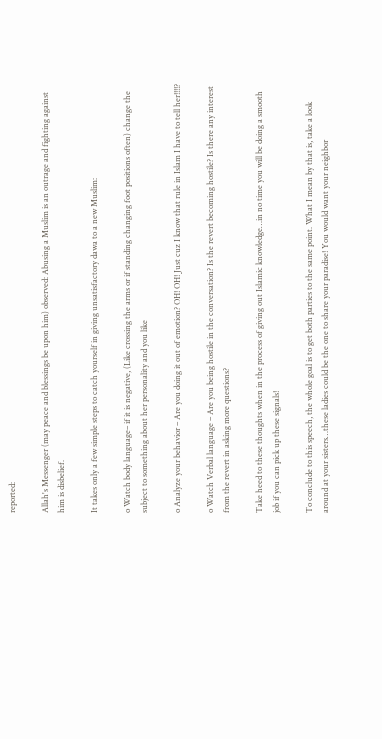reported:

Allah's Messenger (may peace and blessings be upon him) observed: Abusing a Muslim is an outrage and fighting against him is disbelief.

It takes only a few simple steps to catch yourself in giving unsatisfactory dawa to a new Muslim:

o Watch body language– if it is negative, (Like crossing the arms or if standing changing foot positions often) change the subject to something about her personality and you like

o Analyze your behavior – Are you doing it out of emotion? OH! OH! Just cuz I know that rule in Islam I have to tell her!!!!?

o Watch Verbal language – Are you being hostile in the conversation? Is the revert becoming hostile? Is there any interest from the revert in asking more questions?

Take heed to these thoughts when in the process of giving out Islamic knowledge…in no time you will be doing a smooth job if you can pick up these signals!

To conclude to this speech, the whole goal is to get both parties to the same point. What I mean by that is, take a look around at your sisters…these ladies could be the one to share your paradise! You would want your neighbor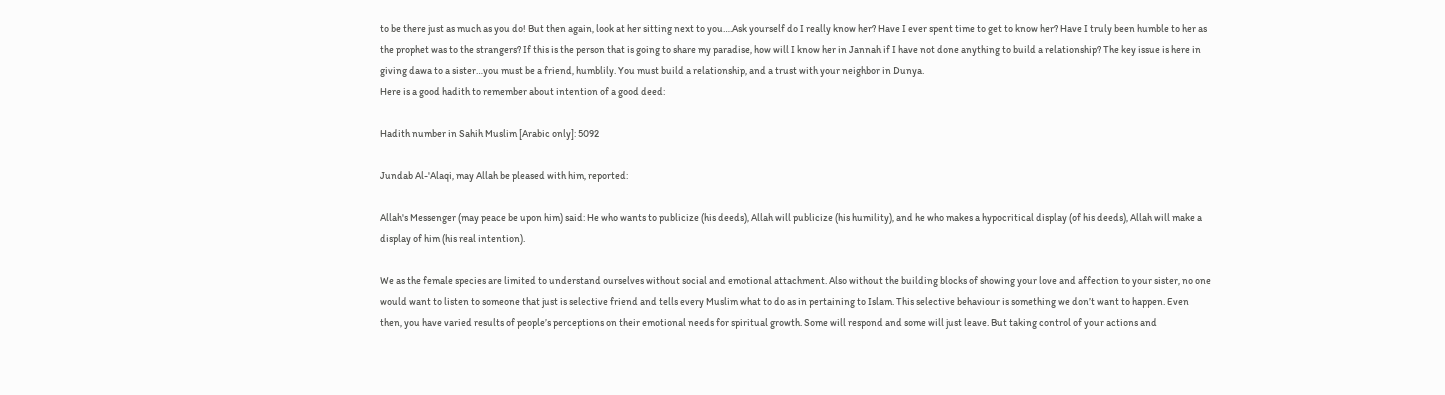to be there just as much as you do! But then again, look at her sitting next to you….Ask yourself do I really know her? Have I ever spent time to get to know her? Have I truly been humble to her as the prophet was to the strangers? If this is the person that is going to share my paradise, how will I know her in Jannah if I have not done anything to build a relationship? The key issue is here in giving dawa to a sister…you must be a friend, humblily. You must build a relationship, and a trust with your neighbor in Dunya.
Here is a good hadith to remember about intention of a good deed:

Hadith number in Sahih Muslim [Arabic only]: 5092

Jundab Al-'Alaqi, may Allah be pleased with him, reported:

Allah's Messenger (may peace be upon him) said: He who wants to publicize (his deeds), Allah will publicize (his humility), and he who makes a hypocritical display (of his deeds), Allah will make a display of him (his real intention).

We as the female species are limited to understand ourselves without social and emotional attachment. Also without the building blocks of showing your love and affection to your sister, no one would want to listen to someone that just is selective friend and tells every Muslim what to do as in pertaining to Islam. This selective behaviour is something we don’t want to happen. Even then, you have varied results of people’s perceptions on their emotional needs for spiritual growth. Some will respond and some will just leave. But taking control of your actions and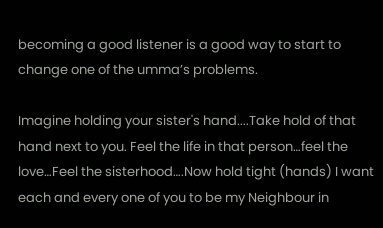becoming a good listener is a good way to start to change one of the umma’s problems.

Imagine holding your sister's hand....Take hold of that hand next to you. Feel the life in that person…feel the love…Feel the sisterhood….Now hold tight (hands) I want each and every one of you to be my Neighbour in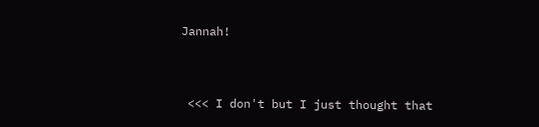Jannah!


 <<< I don't but I just thought that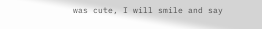was cute, I will smile and say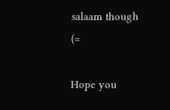salaam though (=

Hope you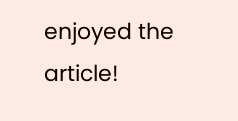enjoyed the article!